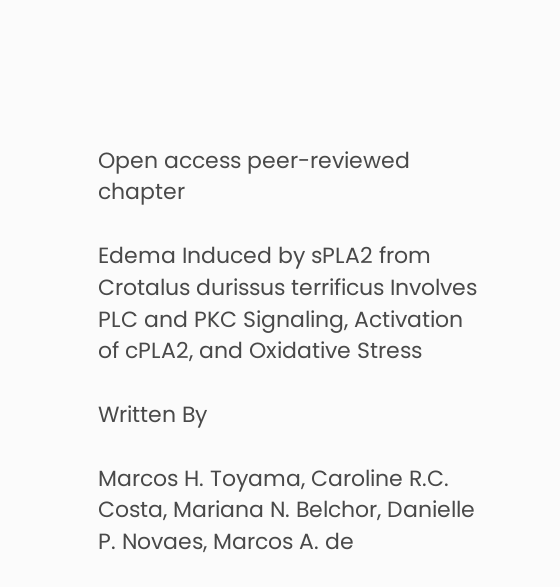Open access peer-reviewed chapter

Edema Induced by sPLA2 from Crotalus durissus terrificus Involves PLC and PKC Signaling, Activation of cPLA2, and Oxidative Stress

Written By

Marcos H. Toyama, Caroline R.C. Costa, Mariana N. Belchor, Danielle P. Novaes, Marcos A. de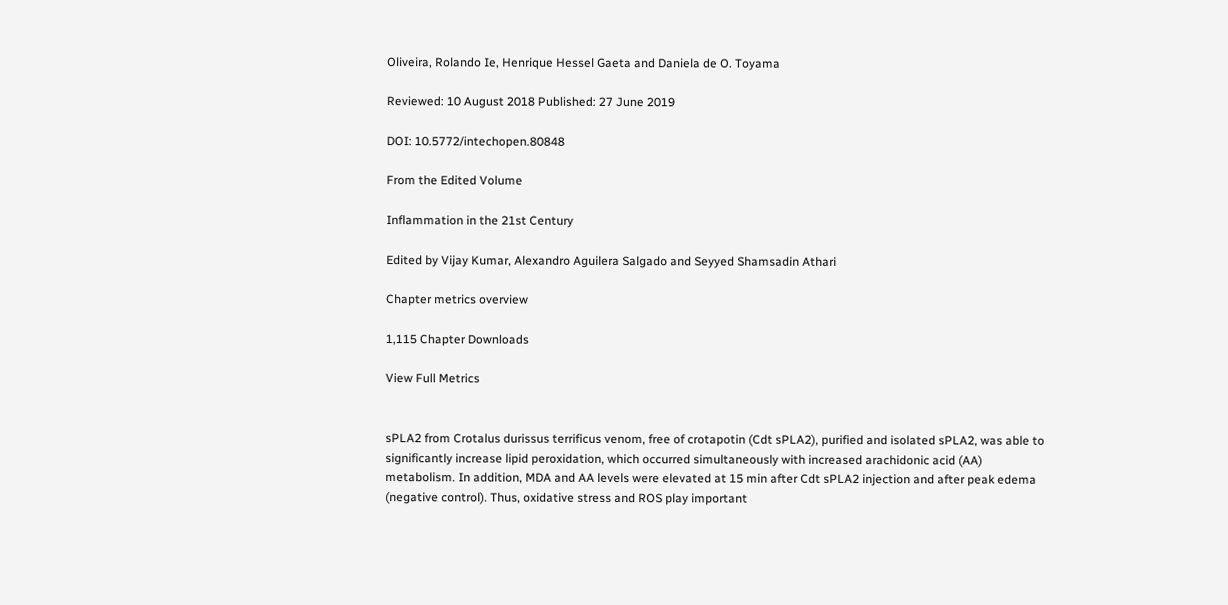Oliveira, Rolando Ie, Henrique Hessel Gaeta and Daniela de O. Toyama

Reviewed: 10 August 2018 Published: 27 June 2019

DOI: 10.5772/intechopen.80848

From the Edited Volume

Inflammation in the 21st Century

Edited by Vijay Kumar, Alexandro Aguilera Salgado and Seyyed Shamsadin Athari

Chapter metrics overview

1,115 Chapter Downloads

View Full Metrics


sPLA2 from Crotalus durissus terrificus venom, free of crotapotin (Cdt sPLA2), purified and isolated sPLA2, was able to significantly increase lipid peroxidation, which occurred simultaneously with increased arachidonic acid (AA) metabolism. In addition, MDA and AA levels were elevated at 15 min after Cdt sPLA2 injection and after peak edema (negative control). Thus, oxidative stress and ROS play important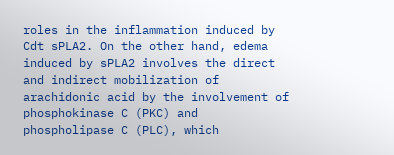roles in the inflammation induced by Cdt sPLA2. On the other hand, edema induced by sPLA2 involves the direct and indirect mobilization of arachidonic acid by the involvement of phosphokinase C (PKC) and phospholipase C (PLC), which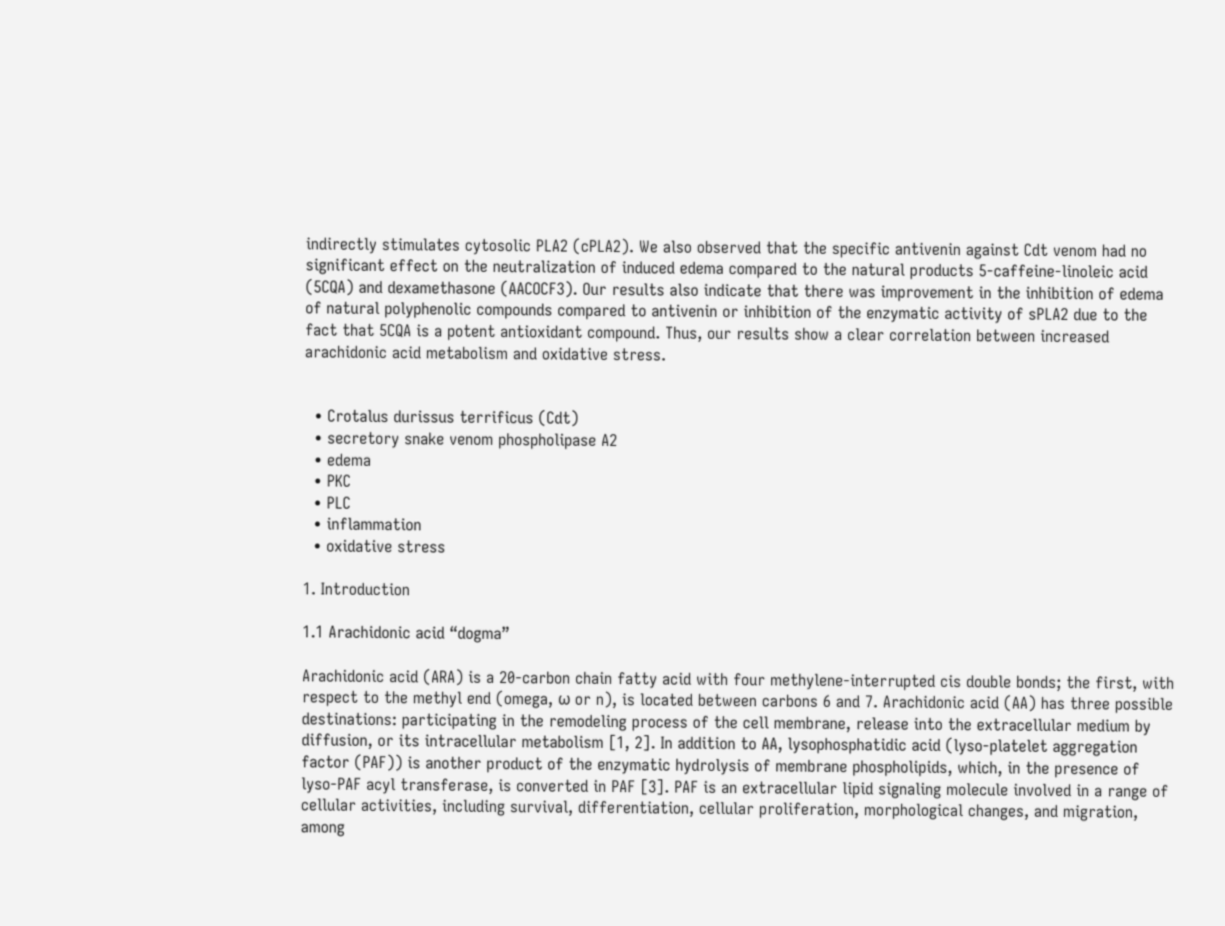indirectly stimulates cytosolic PLA2 (cPLA2). We also observed that the specific antivenin against Cdt venom had no significant effect on the neutralization of induced edema compared to the natural products 5-caffeine-linoleic acid (5CQA) and dexamethasone (AACOCF3). Our results also indicate that there was improvement in the inhibition of edema of natural polyphenolic compounds compared to antivenin or inhibition of the enzymatic activity of sPLA2 due to the fact that 5CQA is a potent antioxidant compound. Thus, our results show a clear correlation between increased arachidonic acid metabolism and oxidative stress.


  • Crotalus durissus terrificus (Cdt)
  • secretory snake venom phospholipase A2
  • edema
  • PKC
  • PLC
  • inflammation
  • oxidative stress

1. Introduction

1.1 Arachidonic acid “dogma”

Arachidonic acid (ARA) is a 20-carbon chain fatty acid with four methylene-interrupted cis double bonds; the first, with respect to the methyl end (omega, ω or n), is located between carbons 6 and 7. Arachidonic acid (AA) has three possible destinations: participating in the remodeling process of the cell membrane, release into the extracellular medium by diffusion, or its intracellular metabolism [1, 2]. In addition to AA, lysophosphatidic acid (lyso-platelet aggregation factor (PAF)) is another product of the enzymatic hydrolysis of membrane phospholipids, which, in the presence of lyso-PAF acyl transferase, is converted in PAF [3]. PAF is an extracellular lipid signaling molecule involved in a range of cellular activities, including survival, differentiation, cellular proliferation, morphological changes, and migration, among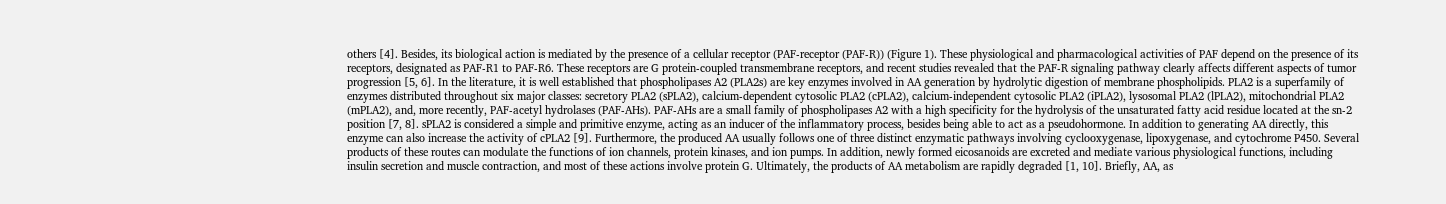others [4]. Besides, its biological action is mediated by the presence of a cellular receptor (PAF-receptor (PAF-R)) (Figure 1). These physiological and pharmacological activities of PAF depend on the presence of its receptors, designated as PAF-R1 to PAF-R6. These receptors are G protein-coupled transmembrane receptors, and recent studies revealed that the PAF-R signaling pathway clearly affects different aspects of tumor progression [5, 6]. In the literature, it is well established that phospholipases A2 (PLA2s) are key enzymes involved in AA generation by hydrolytic digestion of membrane phospholipids. PLA2 is a superfamily of enzymes distributed throughout six major classes: secretory PLA2 (sPLA2), calcium-dependent cytosolic PLA2 (cPLA2), calcium-independent cytosolic PLA2 (iPLA2), lysosomal PLA2 (lPLA2), mitochondrial PLA2 (mPLA2), and, more recently, PAF-acetyl hydrolases (PAF-AHs). PAF-AHs are a small family of phospholipases A2 with a high specificity for the hydrolysis of the unsaturated fatty acid residue located at the sn-2 position [7, 8]. sPLA2 is considered a simple and primitive enzyme, acting as an inducer of the inflammatory process, besides being able to act as a pseudohormone. In addition to generating AA directly, this enzyme can also increase the activity of cPLA2 [9]. Furthermore, the produced AA usually follows one of three distinct enzymatic pathways involving cyclooxygenase, lipoxygenase, and cytochrome P450. Several products of these routes can modulate the functions of ion channels, protein kinases, and ion pumps. In addition, newly formed eicosanoids are excreted and mediate various physiological functions, including insulin secretion and muscle contraction, and most of these actions involve protein G. Ultimately, the products of AA metabolism are rapidly degraded [1, 10]. Briefly, AA, as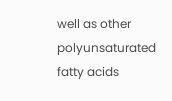well as other polyunsaturated fatty acids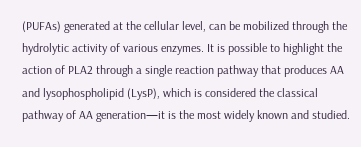(PUFAs) generated at the cellular level, can be mobilized through the hydrolytic activity of various enzymes. It is possible to highlight the action of PLA2 through a single reaction pathway that produces AA and lysophospholipid (LysP), which is considered the classical pathway of AA generation—it is the most widely known and studied.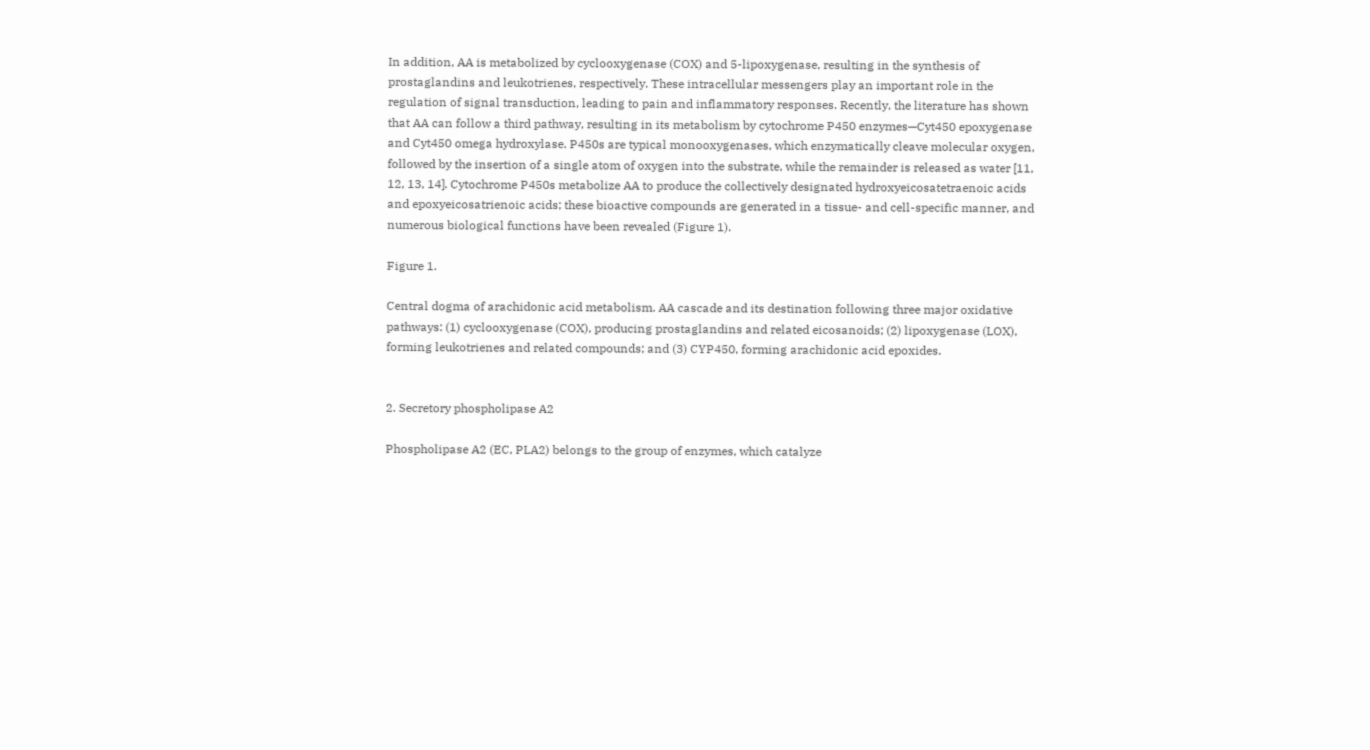In addition, AA is metabolized by cyclooxygenase (COX) and 5-lipoxygenase, resulting in the synthesis of prostaglandins and leukotrienes, respectively. These intracellular messengers play an important role in the regulation of signal transduction, leading to pain and inflammatory responses. Recently, the literature has shown that AA can follow a third pathway, resulting in its metabolism by cytochrome P450 enzymes—Cyt450 epoxygenase and Cyt450 omega hydroxylase. P450s are typical monooxygenases, which enzymatically cleave molecular oxygen, followed by the insertion of a single atom of oxygen into the substrate, while the remainder is released as water [11, 12, 13, 14]. Cytochrome P450s metabolize AA to produce the collectively designated hydroxyeicosatetraenoic acids and epoxyeicosatrienoic acids; these bioactive compounds are generated in a tissue- and cell-specific manner, and numerous biological functions have been revealed (Figure 1).

Figure 1.

Central dogma of arachidonic acid metabolism. AA cascade and its destination following three major oxidative pathways: (1) cyclooxygenase (COX), producing prostaglandins and related eicosanoids; (2) lipoxygenase (LOX), forming leukotrienes and related compounds; and (3) CYP450, forming arachidonic acid epoxides.


2. Secretory phospholipase A2

Phospholipase A2 (EC, PLA2) belongs to the group of enzymes, which catalyze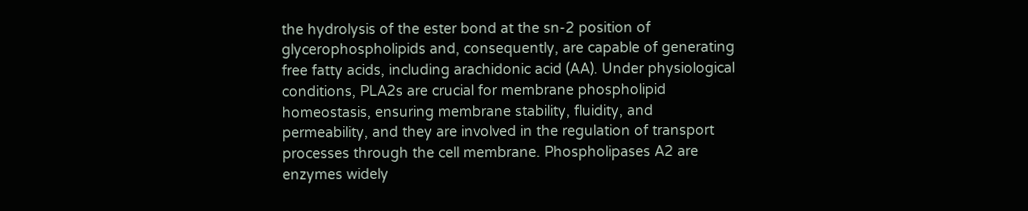the hydrolysis of the ester bond at the sn-2 position of glycerophospholipids and, consequently, are capable of generating free fatty acids, including arachidonic acid (AA). Under physiological conditions, PLA2s are crucial for membrane phospholipid homeostasis, ensuring membrane stability, fluidity, and permeability, and they are involved in the regulation of transport processes through the cell membrane. Phospholipases A2 are enzymes widely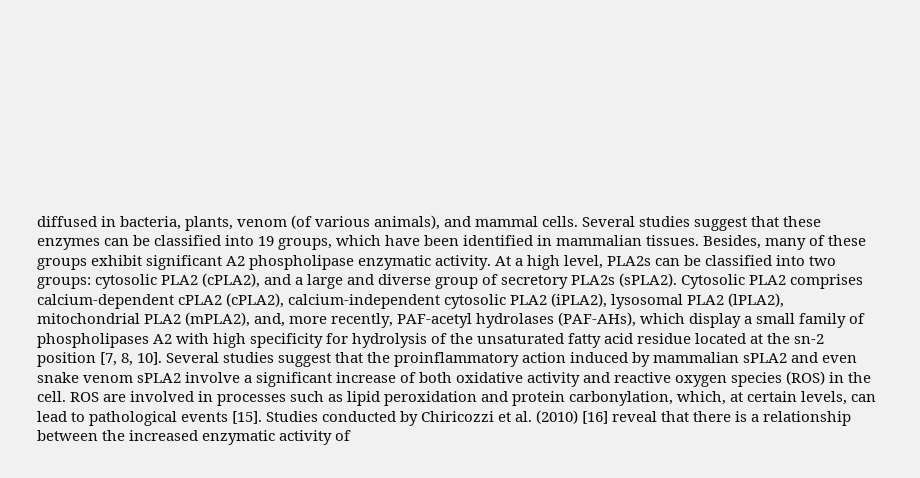diffused in bacteria, plants, venom (of various animals), and mammal cells. Several studies suggest that these enzymes can be classified into 19 groups, which have been identified in mammalian tissues. Besides, many of these groups exhibit significant A2 phospholipase enzymatic activity. At a high level, PLA2s can be classified into two groups: cytosolic PLA2 (cPLA2), and a large and diverse group of secretory PLA2s (sPLA2). Cytosolic PLA2 comprises calcium-dependent cPLA2 (cPLA2), calcium-independent cytosolic PLA2 (iPLA2), lysosomal PLA2 (lPLA2), mitochondrial PLA2 (mPLA2), and, more recently, PAF-acetyl hydrolases (PAF-AHs), which display a small family of phospholipases A2 with high specificity for hydrolysis of the unsaturated fatty acid residue located at the sn-2 position [7, 8, 10]. Several studies suggest that the proinflammatory action induced by mammalian sPLA2 and even snake venom sPLA2 involve a significant increase of both oxidative activity and reactive oxygen species (ROS) in the cell. ROS are involved in processes such as lipid peroxidation and protein carbonylation, which, at certain levels, can lead to pathological events [15]. Studies conducted by Chiricozzi et al. (2010) [16] reveal that there is a relationship between the increased enzymatic activity of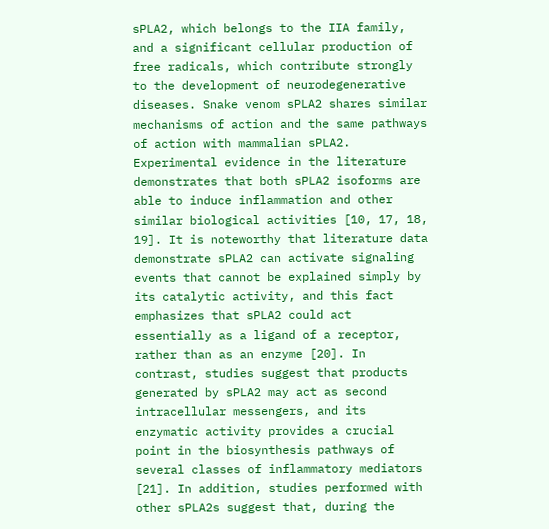sPLA2, which belongs to the IIA family, and a significant cellular production of free radicals, which contribute strongly to the development of neurodegenerative diseases. Snake venom sPLA2 shares similar mechanisms of action and the same pathways of action with mammalian sPLA2. Experimental evidence in the literature demonstrates that both sPLA2 isoforms are able to induce inflammation and other similar biological activities [10, 17, 18, 19]. It is noteworthy that literature data demonstrate sPLA2 can activate signaling events that cannot be explained simply by its catalytic activity, and this fact emphasizes that sPLA2 could act essentially as a ligand of a receptor, rather than as an enzyme [20]. In contrast, studies suggest that products generated by sPLA2 may act as second intracellular messengers, and its enzymatic activity provides a crucial point in the biosynthesis pathways of several classes of inflammatory mediators [21]. In addition, studies performed with other sPLA2s suggest that, during the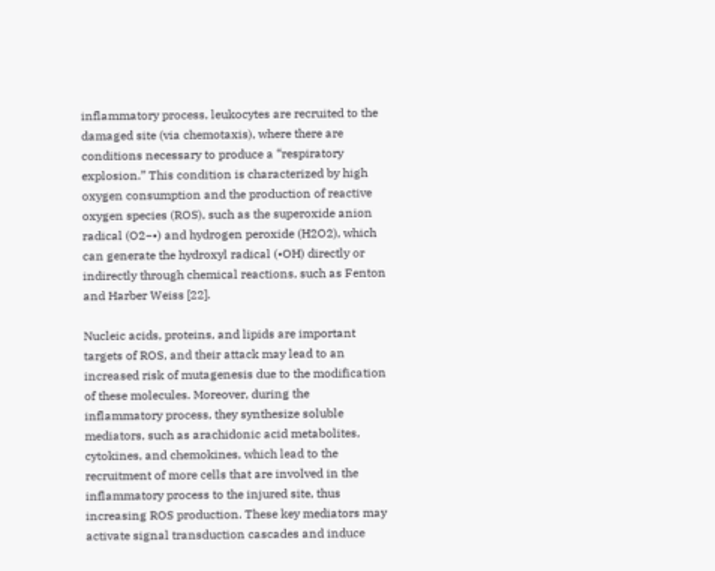inflammatory process, leukocytes are recruited to the damaged site (via chemotaxis), where there are conditions necessary to produce a “respiratory explosion.” This condition is characterized by high oxygen consumption and the production of reactive oxygen species (ROS), such as the superoxide anion radical (O2−•) and hydrogen peroxide (H2O2), which can generate the hydroxyl radical (•OH) directly or indirectly through chemical reactions, such as Fenton and Harber Weiss [22].

Nucleic acids, proteins, and lipids are important targets of ROS, and their attack may lead to an increased risk of mutagenesis due to the modification of these molecules. Moreover, during the inflammatory process, they synthesize soluble mediators, such as arachidonic acid metabolites, cytokines, and chemokines, which lead to the recruitment of more cells that are involved in the inflammatory process to the injured site, thus increasing ROS production. These key mediators may activate signal transduction cascades and induce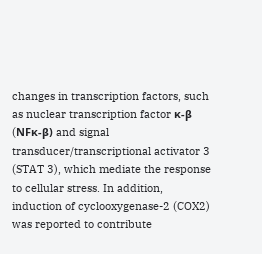changes in transcription factors, such as nuclear transcription factor κ-β (NFκ-β) and signal transducer/transcriptional activator 3 (STAT 3), which mediate the response to cellular stress. In addition, induction of cyclooxygenase-2 (COX2) was reported to contribute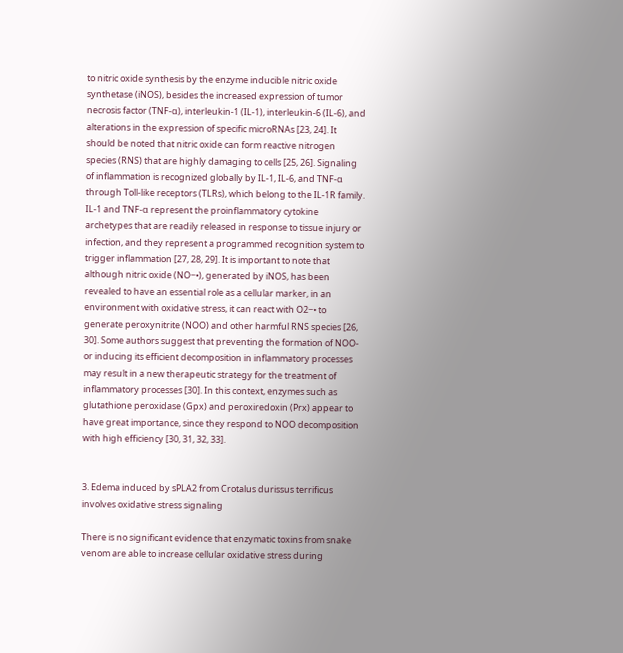to nitric oxide synthesis by the enzyme inducible nitric oxide synthetase (iNOS), besides the increased expression of tumor necrosis factor (TNF-α), interleukin-1 (IL-1), interleukin-6 (IL-6), and alterations in the expression of specific microRNAs [23, 24]. It should be noted that nitric oxide can form reactive nitrogen species (RNS) that are highly damaging to cells [25, 26]. Signaling of inflammation is recognized globally by IL-1, IL-6, and TNF-α through Toll-like receptors (TLRs), which belong to the IL-1R family. IL-1 and TNF-α represent the proinflammatory cytokine archetypes that are readily released in response to tissue injury or infection, and they represent a programmed recognition system to trigger inflammation [27, 28, 29]. It is important to note that although nitric oxide (NO−•), generated by iNOS, has been revealed to have an essential role as a cellular marker, in an environment with oxidative stress, it can react with O2−• to generate peroxynitrite (NOO) and other harmful RNS species [26, 30]. Some authors suggest that preventing the formation of NOO- or inducing its efficient decomposition in inflammatory processes may result in a new therapeutic strategy for the treatment of inflammatory processes [30]. In this context, enzymes such as glutathione peroxidase (Gpx) and peroxiredoxin (Prx) appear to have great importance, since they respond to NOO decomposition with high efficiency [30, 31, 32, 33].


3. Edema induced by sPLA2 from Crotalus durissus terrificus involves oxidative stress signaling

There is no significant evidence that enzymatic toxins from snake venom are able to increase cellular oxidative stress during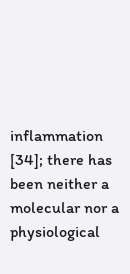inflammation [34]; there has been neither a molecular nor a physiological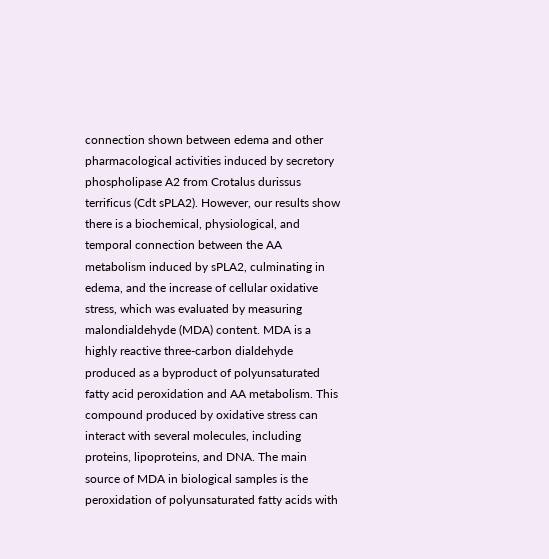connection shown between edema and other pharmacological activities induced by secretory phospholipase A2 from Crotalus durissus terrificus (Cdt sPLA2). However, our results show there is a biochemical, physiological, and temporal connection between the AA metabolism induced by sPLA2, culminating in edema, and the increase of cellular oxidative stress, which was evaluated by measuring malondialdehyde (MDA) content. MDA is a highly reactive three-carbon dialdehyde produced as a byproduct of polyunsaturated fatty acid peroxidation and AA metabolism. This compound produced by oxidative stress can interact with several molecules, including proteins, lipoproteins, and DNA. The main source of MDA in biological samples is the peroxidation of polyunsaturated fatty acids with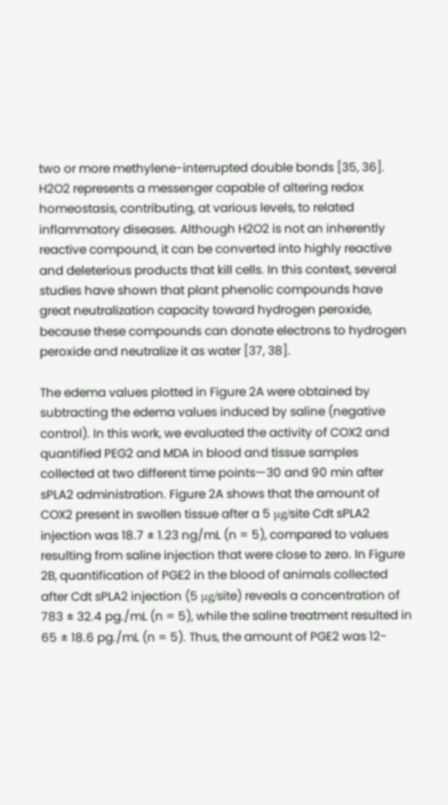two or more methylene-interrupted double bonds [35, 36]. H2O2 represents a messenger capable of altering redox homeostasis, contributing, at various levels, to related inflammatory diseases. Although H2O2 is not an inherently reactive compound, it can be converted into highly reactive and deleterious products that kill cells. In this context, several studies have shown that plant phenolic compounds have great neutralization capacity toward hydrogen peroxide, because these compounds can donate electrons to hydrogen peroxide and neutralize it as water [37, 38].

The edema values plotted in Figure 2A were obtained by subtracting the edema values induced by saline (negative control). In this work, we evaluated the activity of COX2 and quantified PEG2 and MDA in blood and tissue samples collected at two different time points—30 and 90 min after sPLA2 administration. Figure 2A shows that the amount of COX2 present in swollen tissue after a 5 μg/site Cdt sPLA2 injection was 18.7 ± 1.23 ng/mL (n = 5), compared to values resulting from saline injection that were close to zero. In Figure 2B, quantification of PGE2 in the blood of animals collected after Cdt sPLA2 injection (5 μg/site) reveals a concentration of 783 ± 32.4 pg./mL (n = 5), while the saline treatment resulted in 65 ± 18.6 pg./mL (n = 5). Thus, the amount of PGE2 was 12-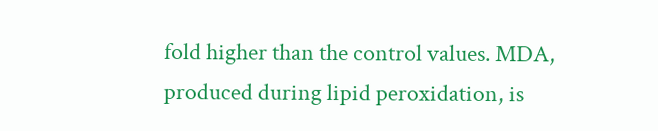fold higher than the control values. MDA, produced during lipid peroxidation, is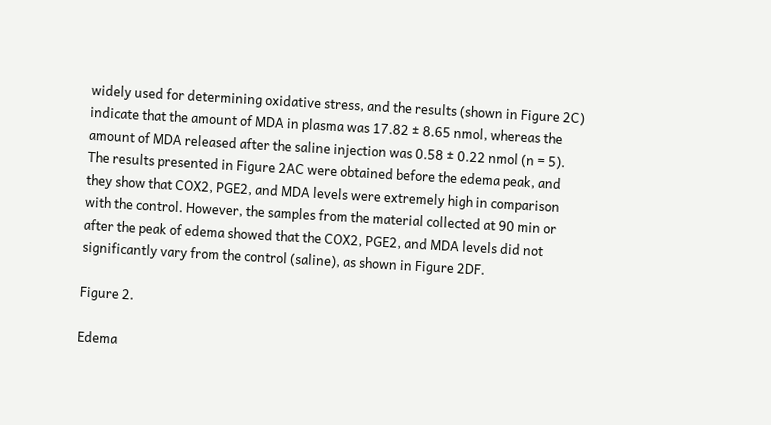widely used for determining oxidative stress, and the results (shown in Figure 2C) indicate that the amount of MDA in plasma was 17.82 ± 8.65 nmol, whereas the amount of MDA released after the saline injection was 0.58 ± 0.22 nmol (n = 5). The results presented in Figure 2AC were obtained before the edema peak, and they show that COX2, PGE2, and MDA levels were extremely high in comparison with the control. However, the samples from the material collected at 90 min or after the peak of edema showed that the COX2, PGE2, and MDA levels did not significantly vary from the control (saline), as shown in Figure 2DF.

Figure 2.

Edema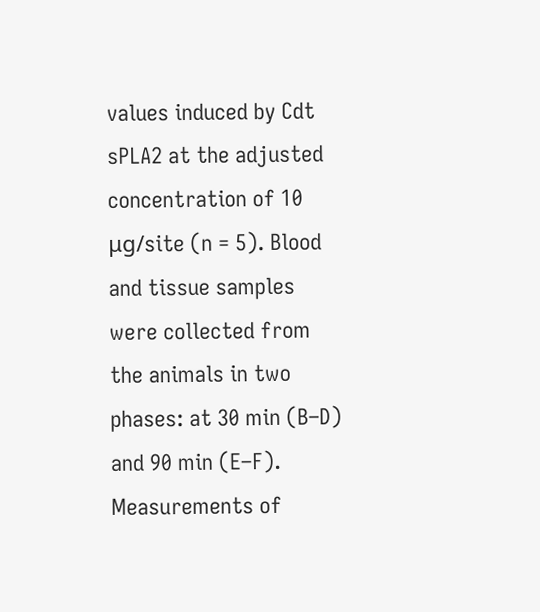values induced by Cdt sPLA2 at the adjusted concentration of 10 μg/site (n = 5). Blood and tissue samples were collected from the animals in two phases: at 30 min (B–D) and 90 min (E–F). Measurements of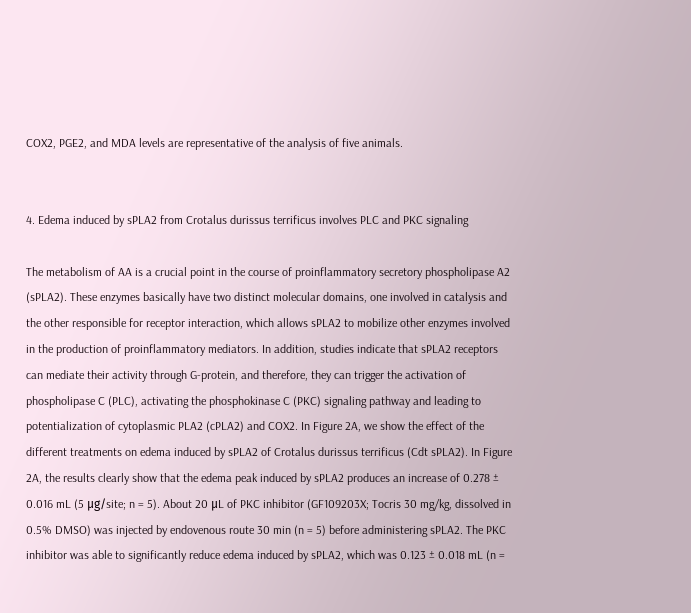COX2, PGE2, and MDA levels are representative of the analysis of five animals.


4. Edema induced by sPLA2 from Crotalus durissus terrificus involves PLC and PKC signaling

The metabolism of AA is a crucial point in the course of proinflammatory secretory phospholipase A2 (sPLA2). These enzymes basically have two distinct molecular domains, one involved in catalysis and the other responsible for receptor interaction, which allows sPLA2 to mobilize other enzymes involved in the production of proinflammatory mediators. In addition, studies indicate that sPLA2 receptors can mediate their activity through G-protein, and therefore, they can trigger the activation of phospholipase C (PLC), activating the phosphokinase C (PKC) signaling pathway and leading to potentialization of cytoplasmic PLA2 (cPLA2) and COX2. In Figure 2A, we show the effect of the different treatments on edema induced by sPLA2 of Crotalus durissus terrificus (Cdt sPLA2). In Figure 2A, the results clearly show that the edema peak induced by sPLA2 produces an increase of 0.278 ± 0.016 mL (5 μg/site; n = 5). About 20 μL of PKC inhibitor (GF109203X; Tocris 30 mg/kg, dissolved in 0.5% DMSO) was injected by endovenous route 30 min (n = 5) before administering sPLA2. The PKC inhibitor was able to significantly reduce edema induced by sPLA2, which was 0.123 ± 0.018 mL (n =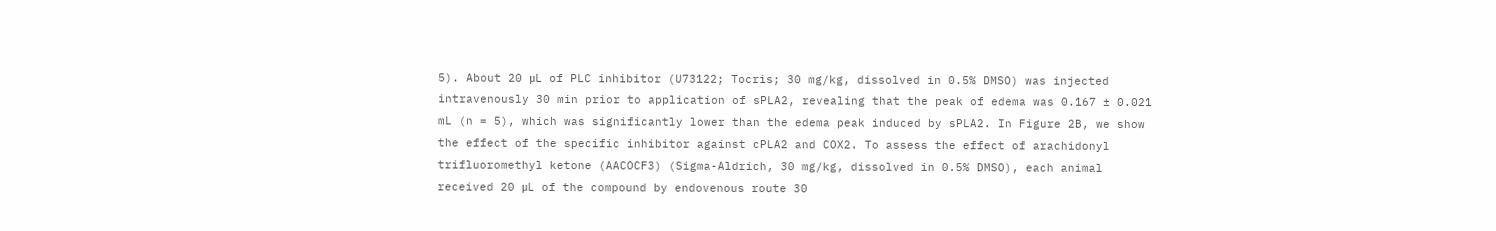5). About 20 μL of PLC inhibitor (U73122; Tocris; 30 mg/kg, dissolved in 0.5% DMSO) was injected intravenously 30 min prior to application of sPLA2, revealing that the peak of edema was 0.167 ± 0.021 mL (n = 5), which was significantly lower than the edema peak induced by sPLA2. In Figure 2B, we show the effect of the specific inhibitor against cPLA2 and COX2. To assess the effect of arachidonyl trifluoromethyl ketone (AACOCF3) (Sigma-Aldrich, 30 mg/kg, dissolved in 0.5% DMSO), each animal received 20 μL of the compound by endovenous route 30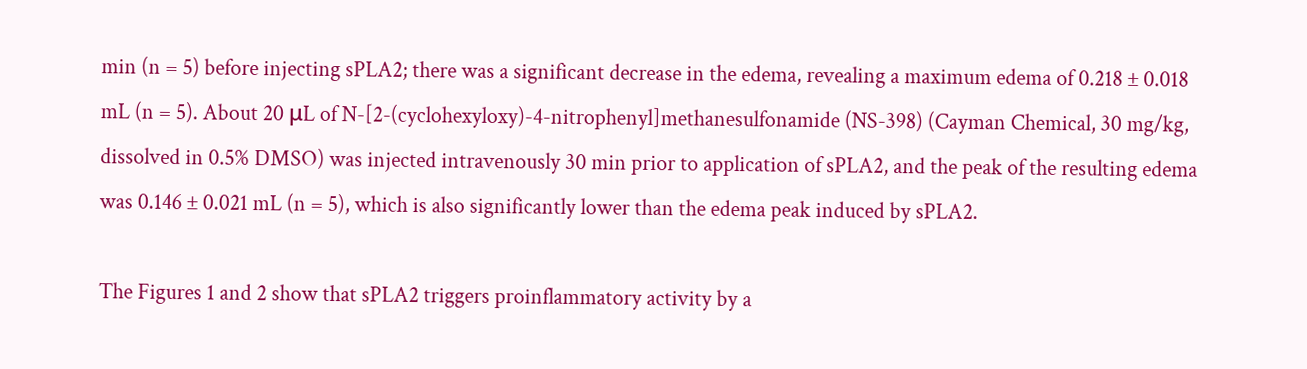min (n = 5) before injecting sPLA2; there was a significant decrease in the edema, revealing a maximum edema of 0.218 ± 0.018 mL (n = 5). About 20 μL of N-[2-(cyclohexyloxy)-4-nitrophenyl]methanesulfonamide (NS-398) (Cayman Chemical, 30 mg/kg, dissolved in 0.5% DMSO) was injected intravenously 30 min prior to application of sPLA2, and the peak of the resulting edema was 0.146 ± 0.021 mL (n = 5), which is also significantly lower than the edema peak induced by sPLA2.

The Figures 1 and 2 show that sPLA2 triggers proinflammatory activity by a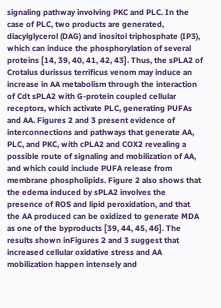signaling pathway involving PKC and PLC. In the case of PLC, two products are generated, diacylglycerol (DAG) and inositol triphosphate (IP3), which can induce the phosphorylation of several proteins [14, 39, 40, 41, 42, 43]. Thus, the sPLA2 of Crotalus durissus terrificus venom may induce an increase in AA metabolism through the interaction of Cdt sPLA2 with G-protein coupled cellular receptors, which activate PLC, generating PUFAs and AA. Figures 2 and 3 present evidence of interconnections and pathways that generate AA, PLC, and PKC, with cPLA2 and COX2 revealing a possible route of signaling and mobilization of AA, and which could include PUFA release from membrane phospholipids. Figure 2 also shows that the edema induced by sPLA2 involves the presence of ROS and lipid peroxidation, and that the AA produced can be oxidized to generate MDA as one of the byproducts [39, 44, 45, 46]. The results shown inFigures 2 and 3 suggest that increased cellular oxidative stress and AA mobilization happen intensely and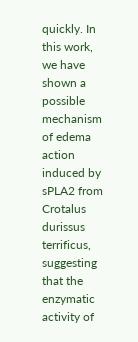quickly. In this work, we have shown a possible mechanism of edema action induced by sPLA2 from Crotalus durissus terrificus, suggesting that the enzymatic activity of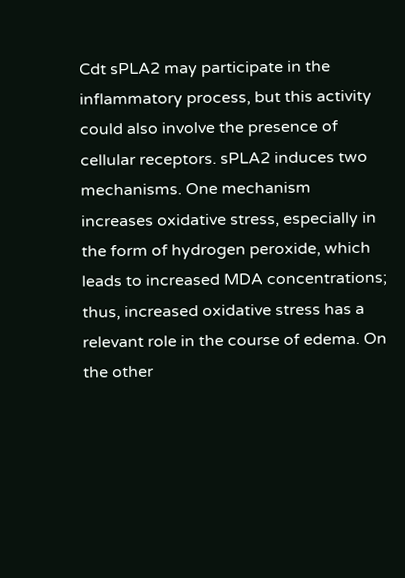Cdt sPLA2 may participate in the inflammatory process, but this activity could also involve the presence of cellular receptors. sPLA2 induces two mechanisms. One mechanism increases oxidative stress, especially in the form of hydrogen peroxide, which leads to increased MDA concentrations; thus, increased oxidative stress has a relevant role in the course of edema. On the other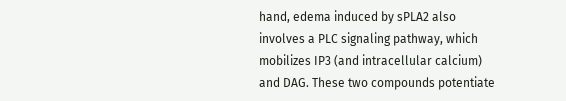hand, edema induced by sPLA2 also involves a PLC signaling pathway, which mobilizes IP3 (and intracellular calcium) and DAG. These two compounds potentiate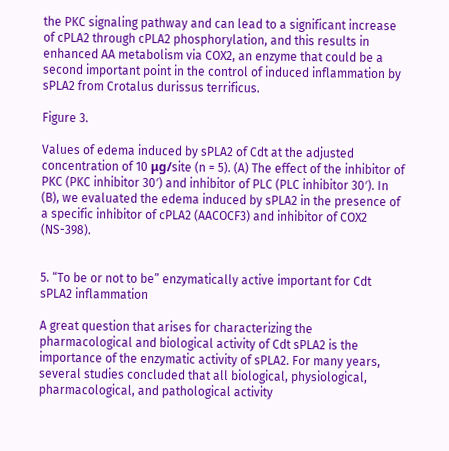the PKC signaling pathway and can lead to a significant increase of cPLA2 through cPLA2 phosphorylation, and this results in enhanced AA metabolism via COX2, an enzyme that could be a second important point in the control of induced inflammation by sPLA2 from Crotalus durissus terrificus.

Figure 3.

Values of edema induced by sPLA2 of Cdt at the adjusted concentration of 10 μg/site (n = 5). (A) The effect of the inhibitor of PKC (PKC inhibitor 30′) and inhibitor of PLC (PLC inhibitor 30′). In (B), we evaluated the edema induced by sPLA2 in the presence of a specific inhibitor of cPLA2 (AACOCF3) and inhibitor of COX2 (NS-398).


5. “To be or not to be” enzymatically active important for Cdt sPLA2 inflammation

A great question that arises for characterizing the pharmacological and biological activity of Cdt sPLA2 is the importance of the enzymatic activity of sPLA2. For many years, several studies concluded that all biological, physiological, pharmacological, and pathological activity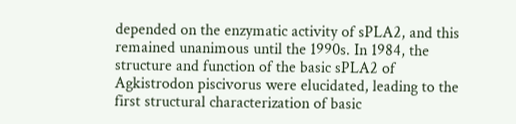depended on the enzymatic activity of sPLA2, and this remained unanimous until the 1990s. In 1984, the structure and function of the basic sPLA2 of Agkistrodon piscivorus were elucidated, leading to the first structural characterization of basic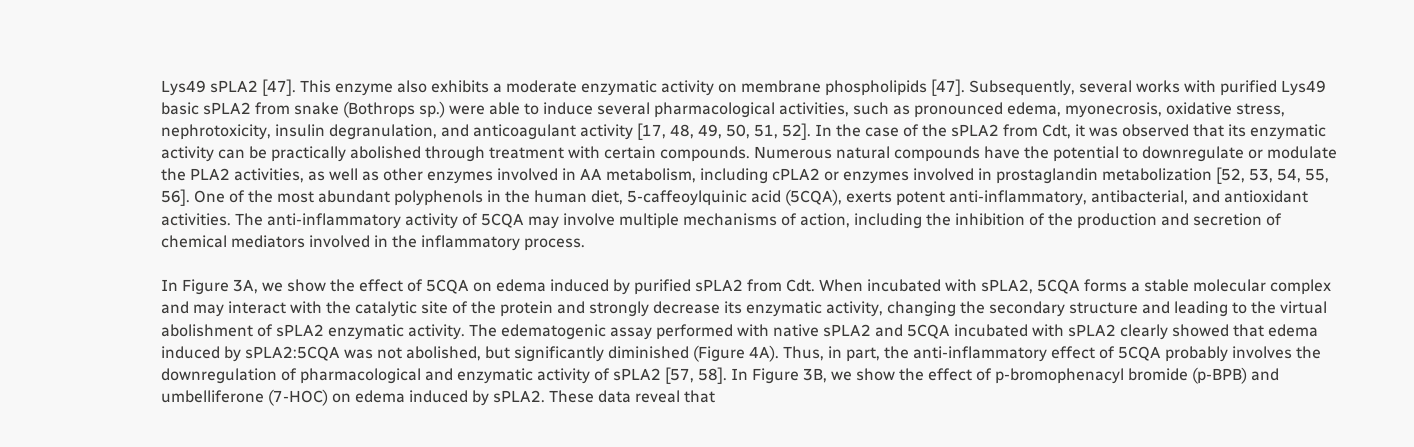Lys49 sPLA2 [47]. This enzyme also exhibits a moderate enzymatic activity on membrane phospholipids [47]. Subsequently, several works with purified Lys49 basic sPLA2 from snake (Bothrops sp.) were able to induce several pharmacological activities, such as pronounced edema, myonecrosis, oxidative stress, nephrotoxicity, insulin degranulation, and anticoagulant activity [17, 48, 49, 50, 51, 52]. In the case of the sPLA2 from Cdt, it was observed that its enzymatic activity can be practically abolished through treatment with certain compounds. Numerous natural compounds have the potential to downregulate or modulate the PLA2 activities, as well as other enzymes involved in AA metabolism, including cPLA2 or enzymes involved in prostaglandin metabolization [52, 53, 54, 55, 56]. One of the most abundant polyphenols in the human diet, 5-caffeoylquinic acid (5CQA), exerts potent anti-inflammatory, antibacterial, and antioxidant activities. The anti-inflammatory activity of 5CQA may involve multiple mechanisms of action, including the inhibition of the production and secretion of chemical mediators involved in the inflammatory process.

In Figure 3A, we show the effect of 5CQA on edema induced by purified sPLA2 from Cdt. When incubated with sPLA2, 5CQA forms a stable molecular complex and may interact with the catalytic site of the protein and strongly decrease its enzymatic activity, changing the secondary structure and leading to the virtual abolishment of sPLA2 enzymatic activity. The edematogenic assay performed with native sPLA2 and 5CQA incubated with sPLA2 clearly showed that edema induced by sPLA2:5CQA was not abolished, but significantly diminished (Figure 4A). Thus, in part, the anti-inflammatory effect of 5CQA probably involves the downregulation of pharmacological and enzymatic activity of sPLA2 [57, 58]. In Figure 3B, we show the effect of p-bromophenacyl bromide (p-BPB) and umbelliferone (7-HOC) on edema induced by sPLA2. These data reveal that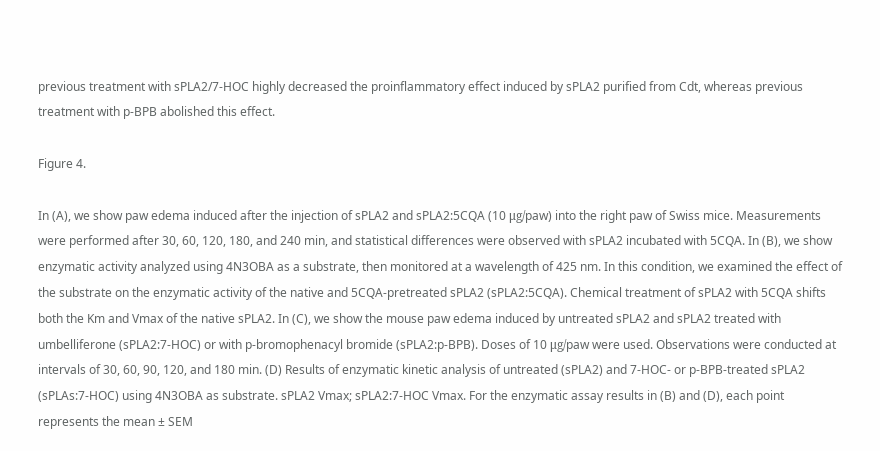previous treatment with sPLA2/7-HOC highly decreased the proinflammatory effect induced by sPLA2 purified from Cdt, whereas previous treatment with p-BPB abolished this effect.

Figure 4.

In (A), we show paw edema induced after the injection of sPLA2 and sPLA2:5CQA (10 μg/paw) into the right paw of Swiss mice. Measurements were performed after 30, 60, 120, 180, and 240 min, and statistical differences were observed with sPLA2 incubated with 5CQA. In (B), we show enzymatic activity analyzed using 4N3OBA as a substrate, then monitored at a wavelength of 425 nm. In this condition, we examined the effect of the substrate on the enzymatic activity of the native and 5CQA-pretreated sPLA2 (sPLA2:5CQA). Chemical treatment of sPLA2 with 5CQA shifts both the Km and Vmax of the native sPLA2. In (C), we show the mouse paw edema induced by untreated sPLA2 and sPLA2 treated with umbelliferone (sPLA2:7-HOC) or with p-bromophenacyl bromide (sPLA2:p-BPB). Doses of 10 μg/paw were used. Observations were conducted at intervals of 30, 60, 90, 120, and 180 min. (D) Results of enzymatic kinetic analysis of untreated (sPLA2) and 7-HOC- or p-BPB-treated sPLA2 (sPLAs:7-HOC) using 4N3OBA as substrate. sPLA2 Vmax; sPLA2:7-HOC Vmax. For the enzymatic assay results in (B) and (D), each point represents the mean ± SEM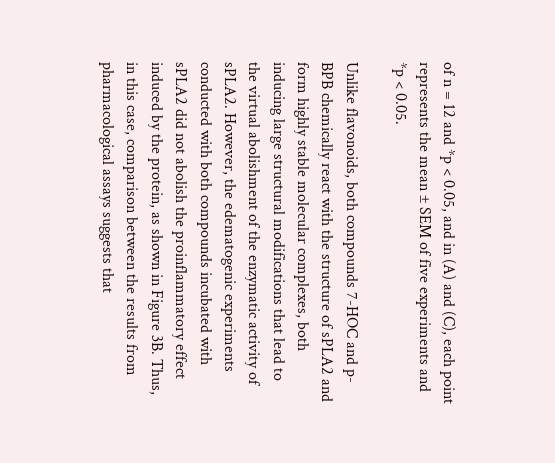of n = 12 and *p < 0.05, and in (A) and (C), each point represents the mean ± SEM of five experiments and *p < 0.05.

Unlike flavonoids, both compounds 7-HOC and p-BPB chemically react with the structure of sPLA2 and form highly stable molecular complexes, both inducing large structural modifications that lead to the virtual abolishment of the enzymatic activity of sPLA2. However, the edematogenic experiments conducted with both compounds incubated with sPLA2 did not abolish the proinflammatory effect induced by the protein, as shown in Figure 3B. Thus, in this case, comparison between the results from pharmacological assays suggests that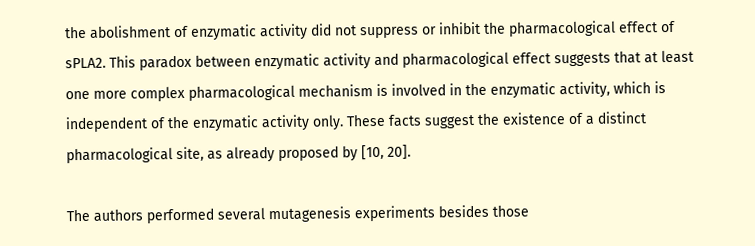the abolishment of enzymatic activity did not suppress or inhibit the pharmacological effect of sPLA2. This paradox between enzymatic activity and pharmacological effect suggests that at least one more complex pharmacological mechanism is involved in the enzymatic activity, which is independent of the enzymatic activity only. These facts suggest the existence of a distinct pharmacological site, as already proposed by [10, 20].

The authors performed several mutagenesis experiments besides those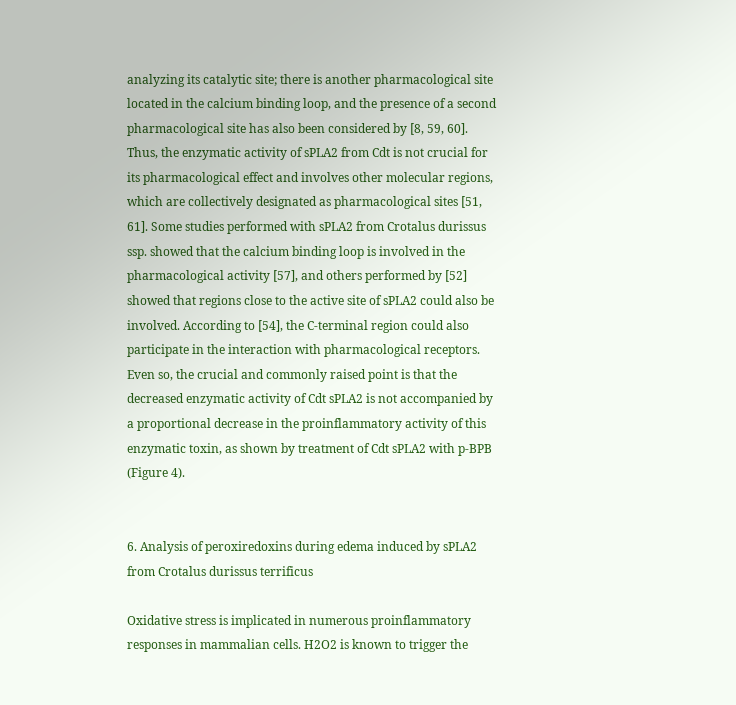analyzing its catalytic site; there is another pharmacological site located in the calcium binding loop, and the presence of a second pharmacological site has also been considered by [8, 59, 60]. Thus, the enzymatic activity of sPLA2 from Cdt is not crucial for its pharmacological effect and involves other molecular regions, which are collectively designated as pharmacological sites [51, 61]. Some studies performed with sPLA2 from Crotalus durissus ssp. showed that the calcium binding loop is involved in the pharmacological activity [57], and others performed by [52] showed that regions close to the active site of sPLA2 could also be involved. According to [54], the C-terminal region could also participate in the interaction with pharmacological receptors. Even so, the crucial and commonly raised point is that the decreased enzymatic activity of Cdt sPLA2 is not accompanied by a proportional decrease in the proinflammatory activity of this enzymatic toxin, as shown by treatment of Cdt sPLA2 with p-BPB (Figure 4).


6. Analysis of peroxiredoxins during edema induced by sPLA2 from Crotalus durissus terrificus

Oxidative stress is implicated in numerous proinflammatory responses in mammalian cells. H2O2 is known to trigger the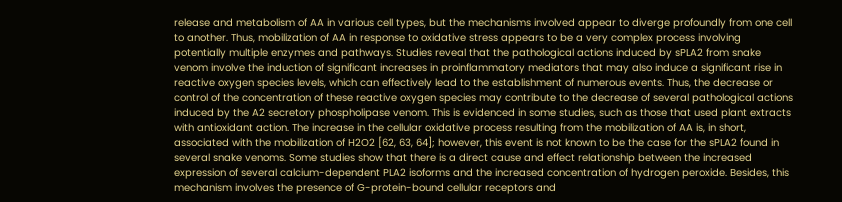release and metabolism of AA in various cell types, but the mechanisms involved appear to diverge profoundly from one cell to another. Thus, mobilization of AA in response to oxidative stress appears to be a very complex process involving potentially multiple enzymes and pathways. Studies reveal that the pathological actions induced by sPLA2 from snake venom involve the induction of significant increases in proinflammatory mediators that may also induce a significant rise in reactive oxygen species levels, which can effectively lead to the establishment of numerous events. Thus, the decrease or control of the concentration of these reactive oxygen species may contribute to the decrease of several pathological actions induced by the A2 secretory phospholipase venom. This is evidenced in some studies, such as those that used plant extracts with antioxidant action. The increase in the cellular oxidative process resulting from the mobilization of AA is, in short, associated with the mobilization of H2O2 [62, 63, 64]; however, this event is not known to be the case for the sPLA2 found in several snake venoms. Some studies show that there is a direct cause and effect relationship between the increased expression of several calcium-dependent PLA2 isoforms and the increased concentration of hydrogen peroxide. Besides, this mechanism involves the presence of G-protein-bound cellular receptors and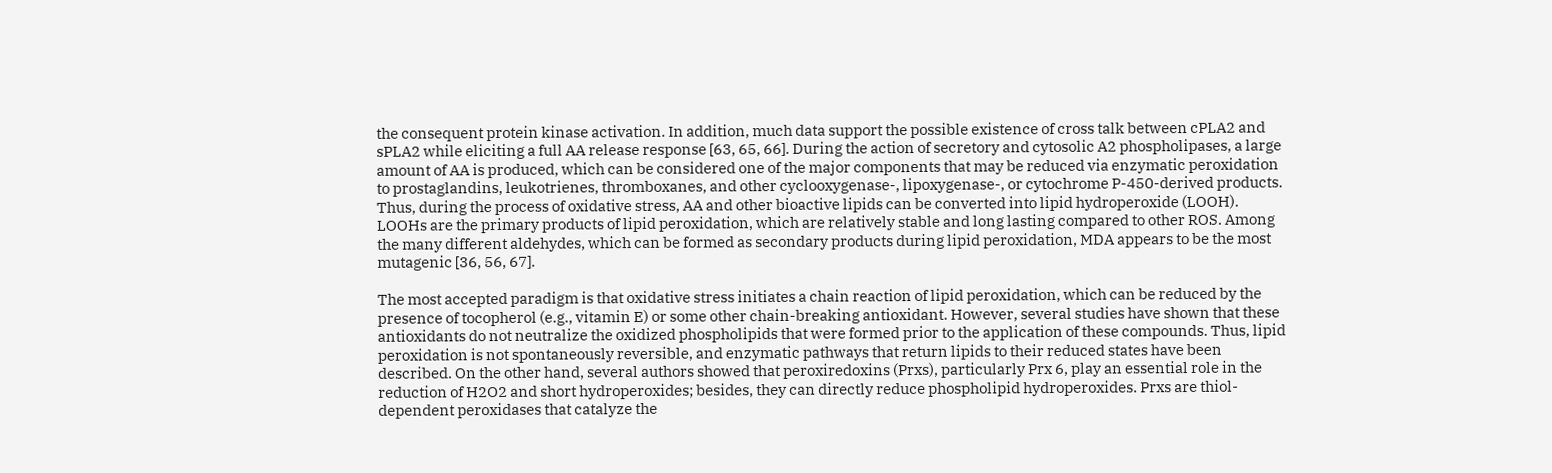the consequent protein kinase activation. In addition, much data support the possible existence of cross talk between cPLA2 and sPLA2 while eliciting a full AA release response [63, 65, 66]. During the action of secretory and cytosolic A2 phospholipases, a large amount of AA is produced, which can be considered one of the major components that may be reduced via enzymatic peroxidation to prostaglandins, leukotrienes, thromboxanes, and other cyclooxygenase-, lipoxygenase-, or cytochrome P-450-derived products. Thus, during the process of oxidative stress, AA and other bioactive lipids can be converted into lipid hydroperoxide (LOOH). LOOHs are the primary products of lipid peroxidation, which are relatively stable and long lasting compared to other ROS. Among the many different aldehydes, which can be formed as secondary products during lipid peroxidation, MDA appears to be the most mutagenic [36, 56, 67].

The most accepted paradigm is that oxidative stress initiates a chain reaction of lipid peroxidation, which can be reduced by the presence of tocopherol (e.g., vitamin E) or some other chain-breaking antioxidant. However, several studies have shown that these antioxidants do not neutralize the oxidized phospholipids that were formed prior to the application of these compounds. Thus, lipid peroxidation is not spontaneously reversible, and enzymatic pathways that return lipids to their reduced states have been described. On the other hand, several authors showed that peroxiredoxins (Prxs), particularly Prx 6, play an essential role in the reduction of H2O2 and short hydroperoxides; besides, they can directly reduce phospholipid hydroperoxides. Prxs are thiol-dependent peroxidases that catalyze the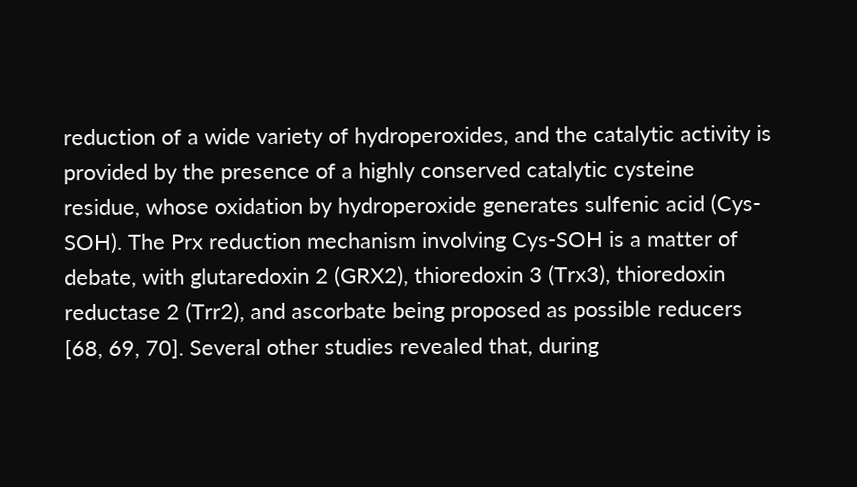reduction of a wide variety of hydroperoxides, and the catalytic activity is provided by the presence of a highly conserved catalytic cysteine residue, whose oxidation by hydroperoxide generates sulfenic acid (Cys-SOH). The Prx reduction mechanism involving Cys-SOH is a matter of debate, with glutaredoxin 2 (GRX2), thioredoxin 3 (Trx3), thioredoxin reductase 2 (Trr2), and ascorbate being proposed as possible reducers [68, 69, 70]. Several other studies revealed that, during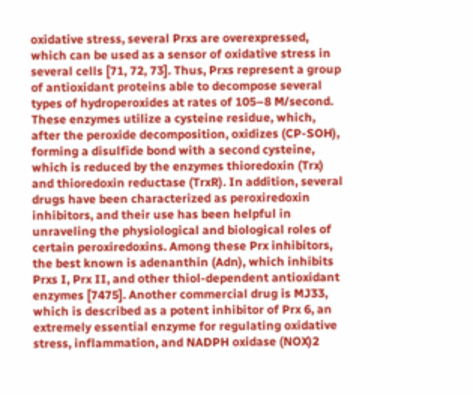oxidative stress, several Prxs are overexpressed, which can be used as a sensor of oxidative stress in several cells [71, 72, 73]. Thus, Prxs represent a group of antioxidant proteins able to decompose several types of hydroperoxides at rates of 105–8 M/second. These enzymes utilize a cysteine residue, which, after the peroxide decomposition, oxidizes (CP-SOH), forming a disulfide bond with a second cysteine, which is reduced by the enzymes thioredoxin (Trx) and thioredoxin reductase (TrxR). In addition, several drugs have been characterized as peroxiredoxin inhibitors, and their use has been helpful in unraveling the physiological and biological roles of certain peroxiredoxins. Among these Prx inhibitors, the best known is adenanthin (Adn), which inhibits Prxs I, Prx II, and other thiol-dependent antioxidant enzymes [7475]. Another commercial drug is MJ33, which is described as a potent inhibitor of Prx 6, an extremely essential enzyme for regulating oxidative stress, inflammation, and NADPH oxidase (NOX)2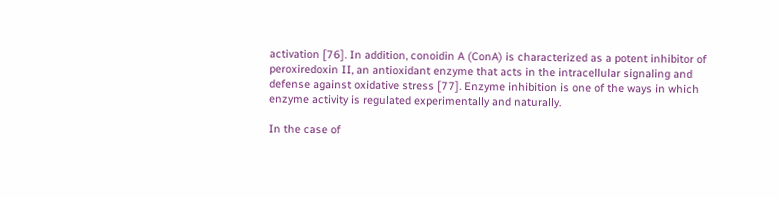activation [76]. In addition, conoidin A (ConA) is characterized as a potent inhibitor of peroxiredoxin II, an antioxidant enzyme that acts in the intracellular signaling and defense against oxidative stress [77]. Enzyme inhibition is one of the ways in which enzyme activity is regulated experimentally and naturally.

In the case of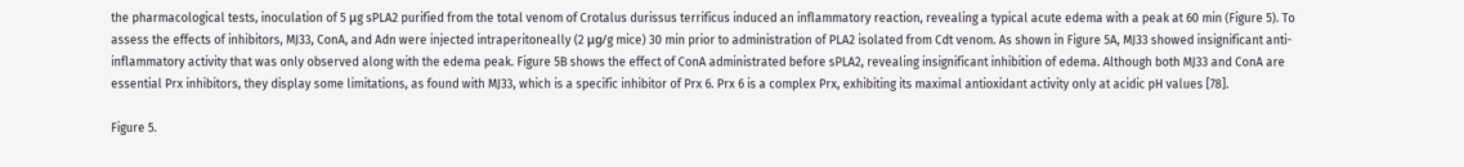the pharmacological tests, inoculation of 5 μg sPLA2 purified from the total venom of Crotalus durissus terrificus induced an inflammatory reaction, revealing a typical acute edema with a peak at 60 min (Figure 5). To assess the effects of inhibitors, MJ33, ConA, and Adn were injected intraperitoneally (2 μg/g mice) 30 min prior to administration of PLA2 isolated from Cdt venom. As shown in Figure 5A, MJ33 showed insignificant anti-inflammatory activity that was only observed along with the edema peak. Figure 5B shows the effect of ConA administrated before sPLA2, revealing insignificant inhibition of edema. Although both MJ33 and ConA are essential Prx inhibitors, they display some limitations, as found with MJ33, which is a specific inhibitor of Prx 6. Prx 6 is a complex Prx, exhibiting its maximal antioxidant activity only at acidic pH values [78].

Figure 5.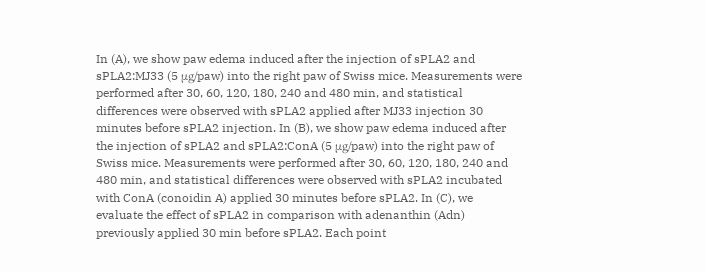In (A), we show paw edema induced after the injection of sPLA2 and sPLA2:MJ33 (5 μg/paw) into the right paw of Swiss mice. Measurements were performed after 30, 60, 120, 180, 240 and 480 min, and statistical differences were observed with sPLA2 applied after MJ33 injection 30 minutes before sPLA2 injection. In (B), we show paw edema induced after the injection of sPLA2 and sPLA2:ConA (5 μg/paw) into the right paw of Swiss mice. Measurements were performed after 30, 60, 120, 180, 240 and 480 min, and statistical differences were observed with sPLA2 incubated with ConA (conoidin A) applied 30 minutes before sPLA2. In (C), we evaluate the effect of sPLA2 in comparison with adenanthin (Adn) previously applied 30 min before sPLA2. Each point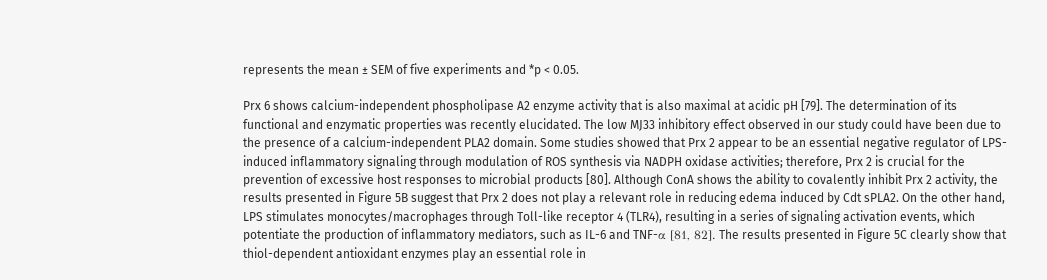represents the mean ± SEM of five experiments and *p < 0.05.

Prx 6 shows calcium-independent phospholipase A2 enzyme activity that is also maximal at acidic pH [79]. The determination of its functional and enzymatic properties was recently elucidated. The low MJ33 inhibitory effect observed in our study could have been due to the presence of a calcium-independent PLA2 domain. Some studies showed that Prx 2 appear to be an essential negative regulator of LPS-induced inflammatory signaling through modulation of ROS synthesis via NADPH oxidase activities; therefore, Prx 2 is crucial for the prevention of excessive host responses to microbial products [80]. Although ConA shows the ability to covalently inhibit Prx 2 activity, the results presented in Figure 5B suggest that Prx 2 does not play a relevant role in reducing edema induced by Cdt sPLA2. On the other hand, LPS stimulates monocytes/macrophages through Toll-like receptor 4 (TLR4), resulting in a series of signaling activation events, which potentiate the production of inflammatory mediators, such as IL-6 and TNF-α [81, 82]. The results presented in Figure 5C clearly show that thiol-dependent antioxidant enzymes play an essential role in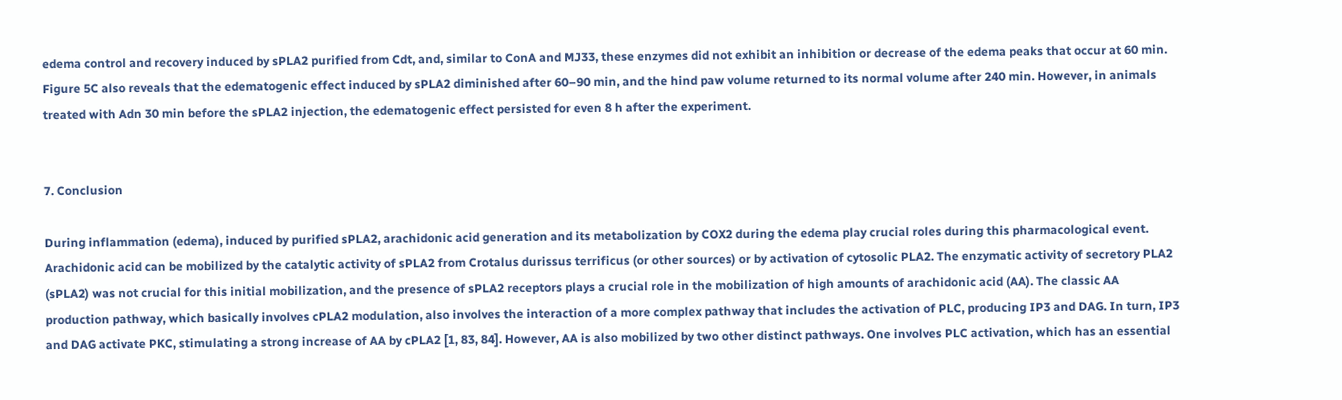edema control and recovery induced by sPLA2 purified from Cdt, and, similar to ConA and MJ33, these enzymes did not exhibit an inhibition or decrease of the edema peaks that occur at 60 min. Figure 5C also reveals that the edematogenic effect induced by sPLA2 diminished after 60–90 min, and the hind paw volume returned to its normal volume after 240 min. However, in animals treated with Adn 30 min before the sPLA2 injection, the edematogenic effect persisted for even 8 h after the experiment.


7. Conclusion

During inflammation (edema), induced by purified sPLA2, arachidonic acid generation and its metabolization by COX2 during the edema play crucial roles during this pharmacological event. Arachidonic acid can be mobilized by the catalytic activity of sPLA2 from Crotalus durissus terrificus (or other sources) or by activation of cytosolic PLA2. The enzymatic activity of secretory PLA2 (sPLA2) was not crucial for this initial mobilization, and the presence of sPLA2 receptors plays a crucial role in the mobilization of high amounts of arachidonic acid (AA). The classic AA production pathway, which basically involves cPLA2 modulation, also involves the interaction of a more complex pathway that includes the activation of PLC, producing IP3 and DAG. In turn, IP3 and DAG activate PKC, stimulating a strong increase of AA by cPLA2 [1, 83, 84]. However, AA is also mobilized by two other distinct pathways. One involves PLC activation, which has an essential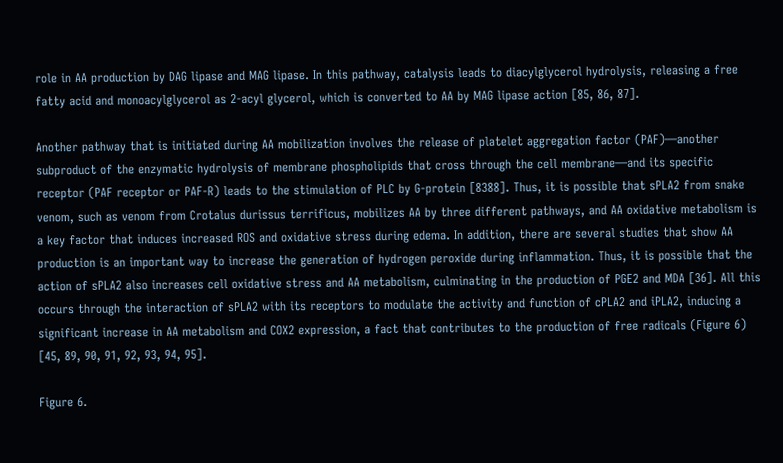role in AA production by DAG lipase and MAG lipase. In this pathway, catalysis leads to diacylglycerol hydrolysis, releasing a free fatty acid and monoacylglycerol as 2-acyl glycerol, which is converted to AA by MAG lipase action [85, 86, 87].

Another pathway that is initiated during AA mobilization involves the release of platelet aggregation factor (PAF)—another subproduct of the enzymatic hydrolysis of membrane phospholipids that cross through the cell membrane—and its specific receptor (PAF receptor or PAF-R) leads to the stimulation of PLC by G-protein [8388]. Thus, it is possible that sPLA2 from snake venom, such as venom from Crotalus durissus terrificus, mobilizes AA by three different pathways, and AA oxidative metabolism is a key factor that induces increased ROS and oxidative stress during edema. In addition, there are several studies that show AA production is an important way to increase the generation of hydrogen peroxide during inflammation. Thus, it is possible that the action of sPLA2 also increases cell oxidative stress and AA metabolism, culminating in the production of PGE2 and MDA [36]. All this occurs through the interaction of sPLA2 with its receptors to modulate the activity and function of cPLA2 and iPLA2, inducing a significant increase in AA metabolism and COX2 expression, a fact that contributes to the production of free radicals (Figure 6) [45, 89, 90, 91, 92, 93, 94, 95].

Figure 6.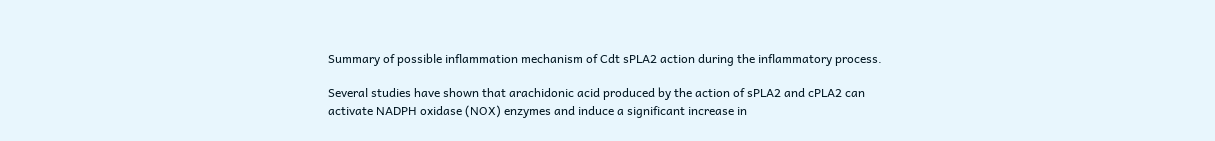Summary of possible inflammation mechanism of Cdt sPLA2 action during the inflammatory process.

Several studies have shown that arachidonic acid produced by the action of sPLA2 and cPLA2 can activate NADPH oxidase (NOX) enzymes and induce a significant increase in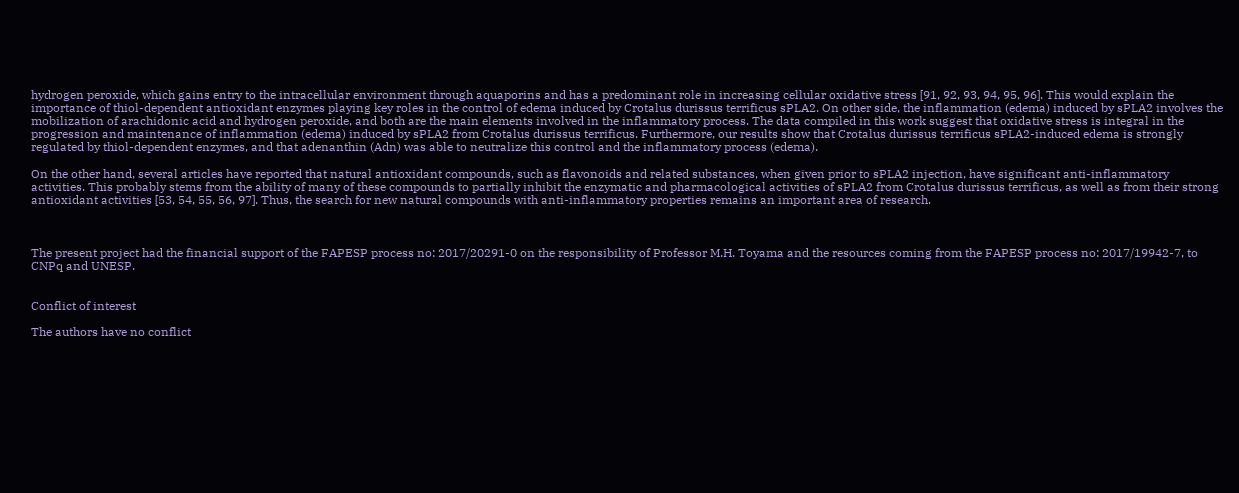hydrogen peroxide, which gains entry to the intracellular environment through aquaporins and has a predominant role in increasing cellular oxidative stress [91, 92, 93, 94, 95, 96]. This would explain the importance of thiol-dependent antioxidant enzymes playing key roles in the control of edema induced by Crotalus durissus terrificus sPLA2. On other side, the inflammation (edema) induced by sPLA2 involves the mobilization of arachidonic acid and hydrogen peroxide, and both are the main elements involved in the inflammatory process. The data compiled in this work suggest that oxidative stress is integral in the progression and maintenance of inflammation (edema) induced by sPLA2 from Crotalus durissus terrificus. Furthermore, our results show that Crotalus durissus terrificus sPLA2-induced edema is strongly regulated by thiol-dependent enzymes, and that adenanthin (Adn) was able to neutralize this control and the inflammatory process (edema).

On the other hand, several articles have reported that natural antioxidant compounds, such as flavonoids and related substances, when given prior to sPLA2 injection, have significant anti-inflammatory activities. This probably stems from the ability of many of these compounds to partially inhibit the enzymatic and pharmacological activities of sPLA2 from Crotalus durissus terrificus, as well as from their strong antioxidant activities [53, 54, 55, 56, 97]. Thus, the search for new natural compounds with anti-inflammatory properties remains an important area of research.



The present project had the financial support of the FAPESP process no: 2017/20291-0 on the responsibility of Professor M.H. Toyama and the resources coming from the FAPESP process no: 2017/19942-7, to CNPq and UNESP.


Conflict of interest

The authors have no conflict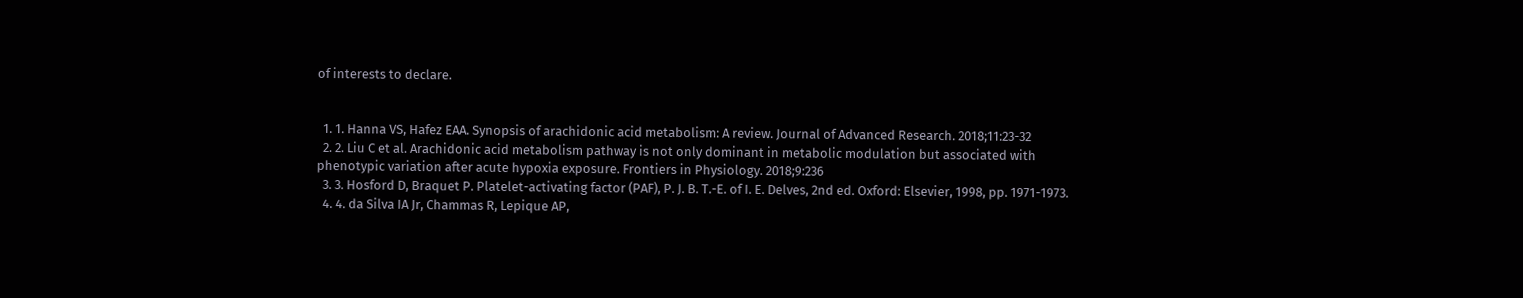of interests to declare.


  1. 1. Hanna VS, Hafez EAA. Synopsis of arachidonic acid metabolism: A review. Journal of Advanced Research. 2018;11:23-32
  2. 2. Liu C et al. Arachidonic acid metabolism pathway is not only dominant in metabolic modulation but associated with phenotypic variation after acute hypoxia exposure. Frontiers in Physiology. 2018;9:236
  3. 3. Hosford D, Braquet P. Platelet-activating factor (PAF), P. J. B. T.-E. of I. E. Delves, 2nd ed. Oxford: Elsevier, 1998, pp. 1971-1973.
  4. 4. da Silva IA Jr, Chammas R, Lepique AP,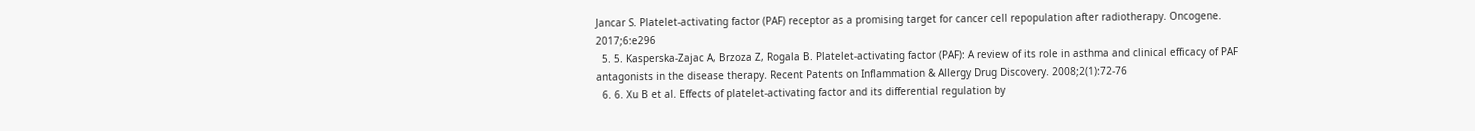Jancar S. Platelet-activating factor (PAF) receptor as a promising target for cancer cell repopulation after radiotherapy. Oncogene. 2017;6:e296
  5. 5. Kasperska-Zajac A, Brzoza Z, Rogala B. Platelet-activating factor (PAF): A review of its role in asthma and clinical efficacy of PAF antagonists in the disease therapy. Recent Patents on Inflammation & Allergy Drug Discovery. 2008;2(1):72-76
  6. 6. Xu B et al. Effects of platelet-activating factor and its differential regulation by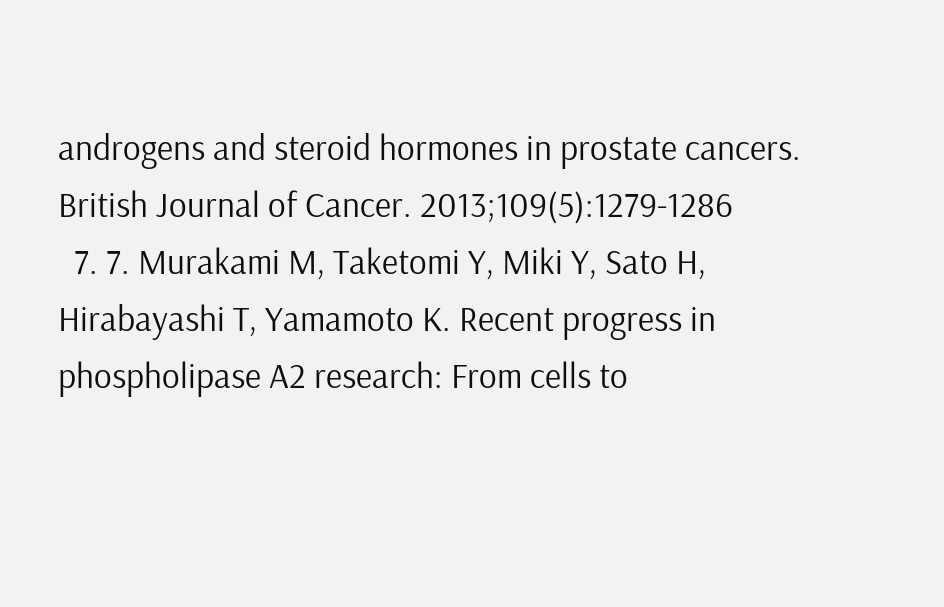androgens and steroid hormones in prostate cancers. British Journal of Cancer. 2013;109(5):1279-1286
  7. 7. Murakami M, Taketomi Y, Miki Y, Sato H, Hirabayashi T, Yamamoto K. Recent progress in phospholipase A2 research: From cells to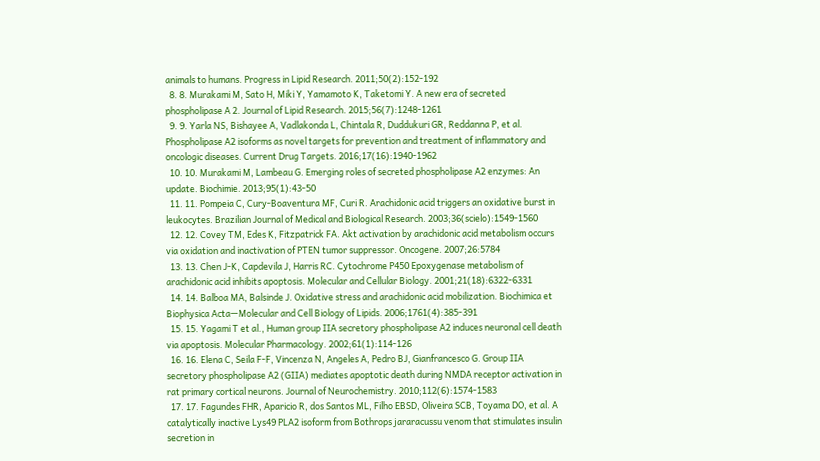animals to humans. Progress in Lipid Research. 2011;50(2):152-192
  8. 8. Murakami M, Sato H, Miki Y, Yamamoto K, Taketomi Y. A new era of secreted phospholipase A 2. Journal of Lipid Research. 2015;56(7):1248-1261
  9. 9. Yarla NS, Bishayee A, Vadlakonda L, Chintala R, Duddukuri GR, Reddanna P, et al. Phospholipase A2 isoforms as novel targets for prevention and treatment of inflammatory and oncologic diseases. Current Drug Targets. 2016;17(16):1940-1962
  10. 10. Murakami M, Lambeau G. Emerging roles of secreted phospholipase A2 enzymes: An update. Biochimie. 2013;95(1):43-50
  11. 11. Pompeia C, Cury-Boaventura MF, Curi R. Arachidonic acid triggers an oxidative burst in leukocytes. Brazilian Journal of Medical and Biological Research. 2003;36(scielo):1549-1560
  12. 12. Covey TM, Edes K, Fitzpatrick FA. Akt activation by arachidonic acid metabolism occurs via oxidation and inactivation of PTEN tumor suppressor. Oncogene. 2007;26:5784
  13. 13. Chen J-K, Capdevila J, Harris RC. Cytochrome P450 Epoxygenase metabolism of arachidonic acid inhibits apoptosis. Molecular and Cellular Biology. 2001;21(18):6322-6331
  14. 14. Balboa MA, Balsinde J. Oxidative stress and arachidonic acid mobilization. Biochimica et Biophysica Acta—Molecular and Cell Biology of Lipids. 2006;1761(4):385-391
  15. 15. Yagami T et al., Human group IIA secretory phospholipase A2 induces neuronal cell death via apoptosis. Molecular Pharmacology. 2002;61(1):114-126
  16. 16. Elena C, Seila F-F, Vincenza N, Angeles A, Pedro BJ, Gianfrancesco G. Group IIA secretory phospholipase A2 (GIIA) mediates apoptotic death during NMDA receptor activation in rat primary cortical neurons. Journal of Neurochemistry. 2010;112(6):1574-1583
  17. 17. Fagundes FHR, Aparicio R, dos Santos ML, Filho EBSD, Oliveira SCB, Toyama DO, et al. A catalytically inactive Lys49 PLA2 isoform from Bothrops jararacussu venom that stimulates insulin secretion in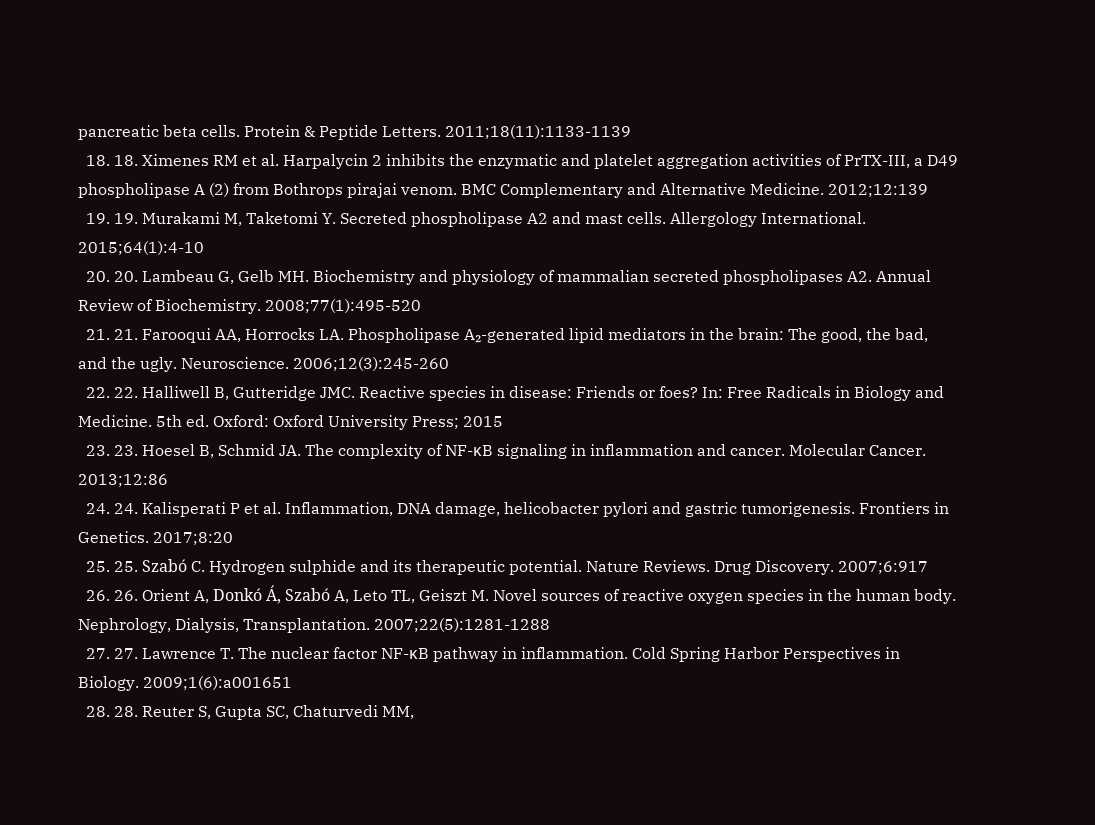pancreatic beta cells. Protein & Peptide Letters. 2011;18(11):1133-1139
  18. 18. Ximenes RM et al. Harpalycin 2 inhibits the enzymatic and platelet aggregation activities of PrTX-III, a D49 phospholipase A (2) from Bothrops pirajai venom. BMC Complementary and Alternative Medicine. 2012;12:139
  19. 19. Murakami M, Taketomi Y. Secreted phospholipase A2 and mast cells. Allergology International. 2015;64(1):4-10
  20. 20. Lambeau G, Gelb MH. Biochemistry and physiology of mammalian secreted phospholipases A2. Annual Review of Biochemistry. 2008;77(1):495-520
  21. 21. Farooqui AA, Horrocks LA. Phospholipase A₂-generated lipid mediators in the brain: The good, the bad, and the ugly. Neuroscience. 2006;12(3):245-260
  22. 22. Halliwell B, Gutteridge JMC. Reactive species in disease: Friends or foes? In: Free Radicals in Biology and Medicine. 5th ed. Oxford: Oxford University Press; 2015
  23. 23. Hoesel B, Schmid JA. The complexity of NF-κB signaling in inflammation and cancer. Molecular Cancer. 2013;12:86
  24. 24. Kalisperati P et al. Inflammation, DNA damage, helicobacter pylori and gastric tumorigenesis. Frontiers in Genetics. 2017;8:20
  25. 25. Szabó C. Hydrogen sulphide and its therapeutic potential. Nature Reviews. Drug Discovery. 2007;6:917
  26. 26. Orient A, Donkó Á, Szabó A, Leto TL, Geiszt M. Novel sources of reactive oxygen species in the human body. Nephrology, Dialysis, Transplantation. 2007;22(5):1281-1288
  27. 27. Lawrence T. The nuclear factor NF-κB pathway in inflammation. Cold Spring Harbor Perspectives in Biology. 2009;1(6):a001651
  28. 28. Reuter S, Gupta SC, Chaturvedi MM,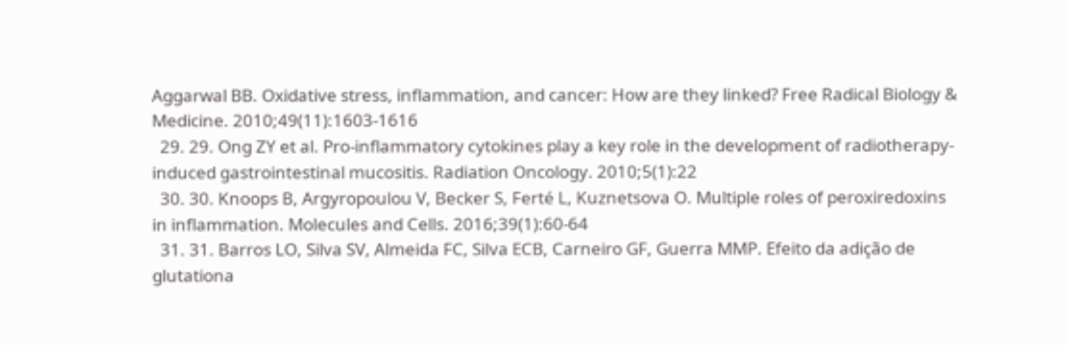Aggarwal BB. Oxidative stress, inflammation, and cancer: How are they linked? Free Radical Biology & Medicine. 2010;49(11):1603-1616
  29. 29. Ong ZY et al. Pro-inflammatory cytokines play a key role in the development of radiotherapy-induced gastrointestinal mucositis. Radiation Oncology. 2010;5(1):22
  30. 30. Knoops B, Argyropoulou V, Becker S, Ferté L, Kuznetsova O. Multiple roles of peroxiredoxins in inflammation. Molecules and Cells. 2016;39(1):60-64
  31. 31. Barros LO, Silva SV, Almeida FC, Silva ECB, Carneiro GF, Guerra MMP. Efeito da adição de glutationa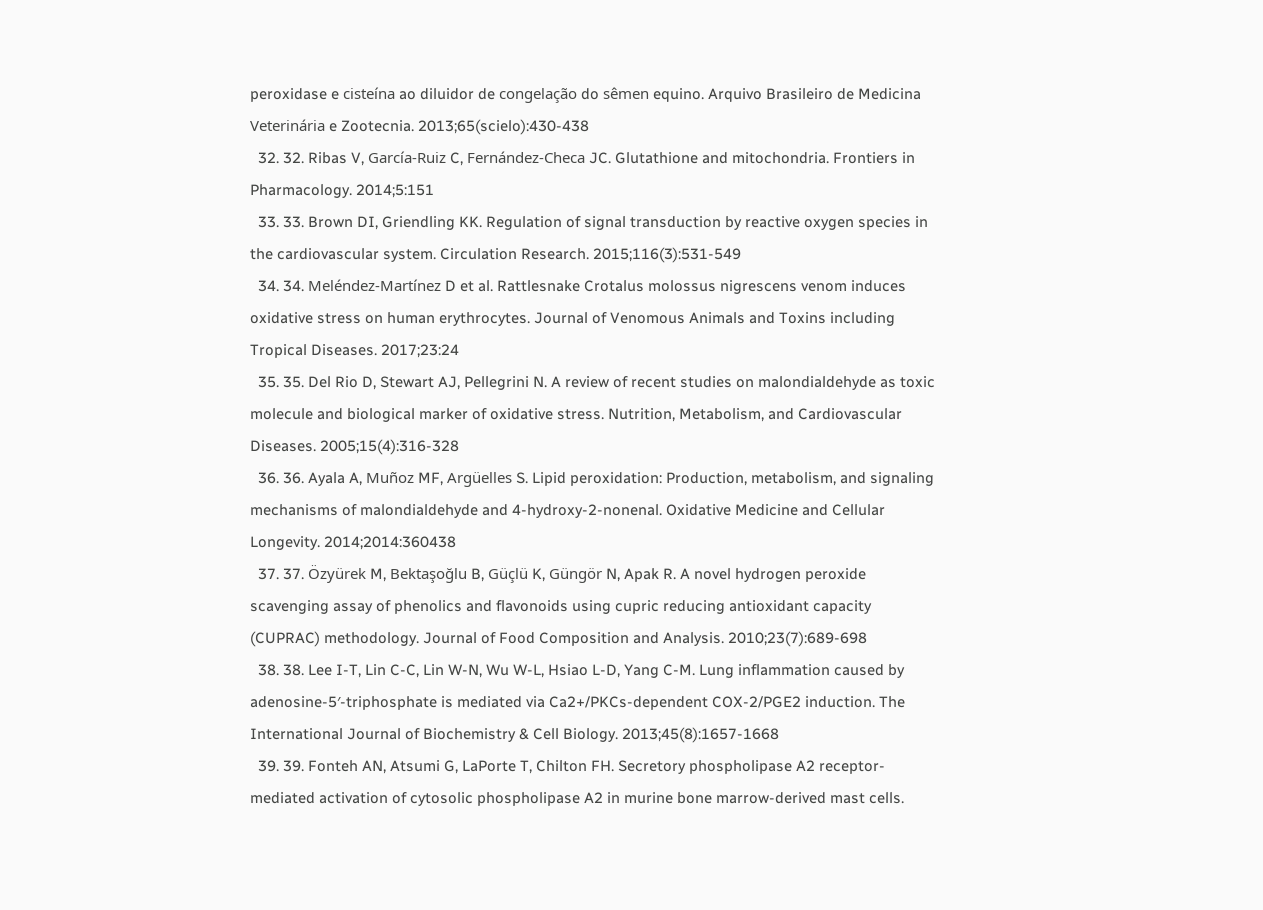peroxidase e cisteína ao diluidor de congelação do sêmen equino. Arquivo Brasileiro de Medicina Veterinária e Zootecnia. 2013;65(scielo):430-438
  32. 32. Ribas V, García-Ruiz C, Fernández-Checa JC. Glutathione and mitochondria. Frontiers in Pharmacology. 2014;5:151
  33. 33. Brown DI, Griendling KK. Regulation of signal transduction by reactive oxygen species in the cardiovascular system. Circulation Research. 2015;116(3):531-549
  34. 34. Meléndez-Martínez D et al. Rattlesnake Crotalus molossus nigrescens venom induces oxidative stress on human erythrocytes. Journal of Venomous Animals and Toxins including Tropical Diseases. 2017;23:24
  35. 35. Del Rio D, Stewart AJ, Pellegrini N. A review of recent studies on malondialdehyde as toxic molecule and biological marker of oxidative stress. Nutrition, Metabolism, and Cardiovascular Diseases. 2005;15(4):316-328
  36. 36. Ayala A, Muñoz MF, Argüelles S. Lipid peroxidation: Production, metabolism, and signaling mechanisms of malondialdehyde and 4-hydroxy-2-nonenal. Oxidative Medicine and Cellular Longevity. 2014;2014:360438
  37. 37. Özyürek M, Bektaşoğlu B, Güçlü K, Güngör N, Apak R. A novel hydrogen peroxide scavenging assay of phenolics and flavonoids using cupric reducing antioxidant capacity (CUPRAC) methodology. Journal of Food Composition and Analysis. 2010;23(7):689-698
  38. 38. Lee I-T, Lin C-C, Lin W-N, Wu W-L, Hsiao L-D, Yang C-M. Lung inflammation caused by adenosine-5′-triphosphate is mediated via Ca2+/PKCs-dependent COX-2/PGE2 induction. The International Journal of Biochemistry & Cell Biology. 2013;45(8):1657-1668
  39. 39. Fonteh AN, Atsumi G, LaPorte T, Chilton FH. Secretory phospholipase A2 receptor-mediated activation of cytosolic phospholipase A2 in murine bone marrow-derived mast cells.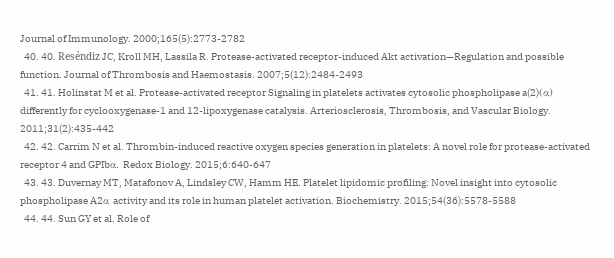Journal of Immunology. 2000;165(5):2773-2782
  40. 40. Reséndiz JC, Kroll MH, Lassila R. Protease-activated receptor-induced Akt activation—Regulation and possible function. Journal of Thrombosis and Haemostasis. 2007;5(12):2484-2493
  41. 41. Holinstat M et al. Protease-activated receptor Signaling in platelets activates cytosolic phospholipase a(2)(α) differently for cyclooxygenase-1 and 12-lipoxygenase catalysis. Arteriosclerosis, Thrombosis, and Vascular Biology. 2011;31(2):435-442
  42. 42. Carrim N et al. Thrombin-induced reactive oxygen species generation in platelets: A novel role for protease-activated receptor 4 and GPIbα. Redox Biology. 2015;6:640-647
  43. 43. Duvernay MT, Matafonov A, Lindsley CW, Hamm HE. Platelet lipidomic profiling: Novel insight into cytosolic phospholipase A2α activity and its role in human platelet activation. Biochemistry. 2015;54(36):5578-5588
  44. 44. Sun GY et al. Role of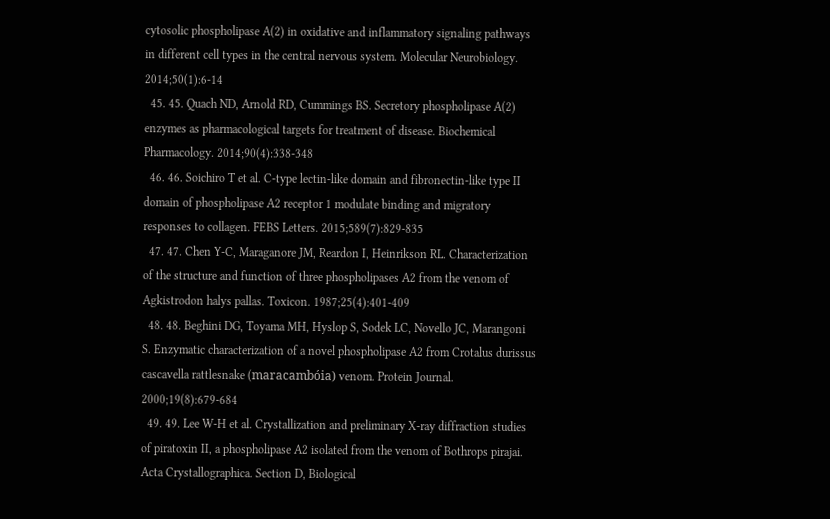cytosolic phospholipase A(2) in oxidative and inflammatory signaling pathways in different cell types in the central nervous system. Molecular Neurobiology. 2014;50(1):6-14
  45. 45. Quach ND, Arnold RD, Cummings BS. Secretory phospholipase A(2) enzymes as pharmacological targets for treatment of disease. Biochemical Pharmacology. 2014;90(4):338-348
  46. 46. Soichiro T et al. C-type lectin-like domain and fibronectin-like type II domain of phospholipase A2 receptor 1 modulate binding and migratory responses to collagen. FEBS Letters. 2015;589(7):829-835
  47. 47. Chen Y-C, Maraganore JM, Reardon I, Heinrikson RL. Characterization of the structure and function of three phospholipases A2 from the venom of Agkistrodon halys pallas. Toxicon. 1987;25(4):401-409
  48. 48. Beghini DG, Toyama MH, Hyslop S, Sodek LC, Novello JC, Marangoni S. Enzymatic characterization of a novel phospholipase A2 from Crotalus durissus cascavella rattlesnake (maracambóia) venom. Protein Journal. 2000;19(8):679-684
  49. 49. Lee W-H et al. Crystallization and preliminary X-ray diffraction studies of piratoxin II, a phospholipase A2 isolated from the venom of Bothrops pirajai. Acta Crystallographica. Section D, Biological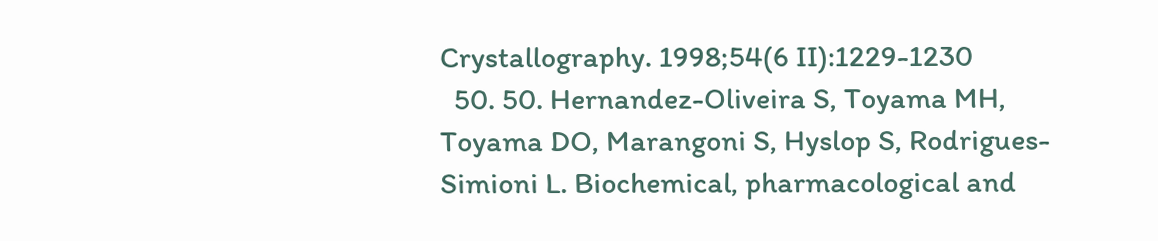Crystallography. 1998;54(6 II):1229-1230
  50. 50. Hernandez-Oliveira S, Toyama MH, Toyama DO, Marangoni S, Hyslop S, Rodrigues-Simioni L. Biochemical, pharmacological and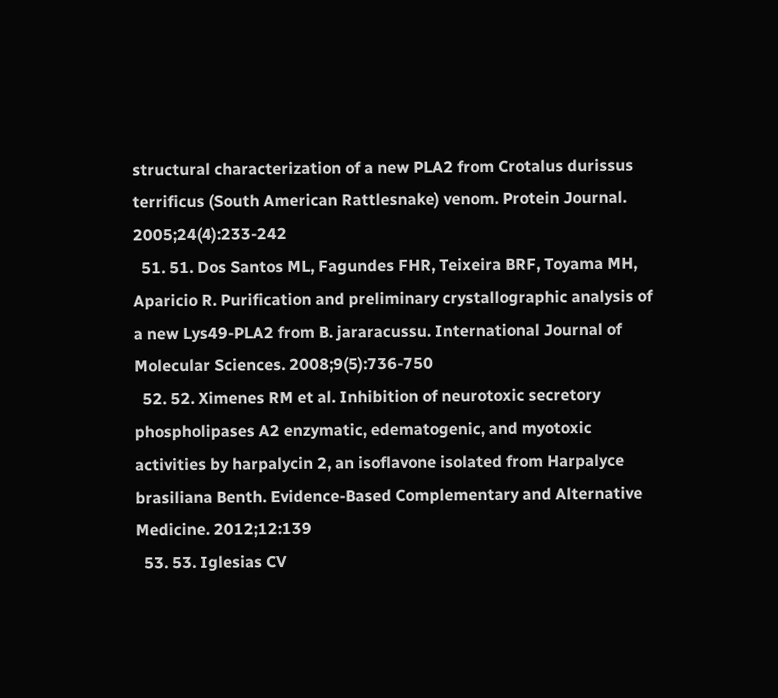structural characterization of a new PLA2 from Crotalus durissus terrificus (South American Rattlesnake) venom. Protein Journal. 2005;24(4):233-242
  51. 51. Dos Santos ML, Fagundes FHR, Teixeira BRF, Toyama MH, Aparicio R. Purification and preliminary crystallographic analysis of a new Lys49-PLA2 from B. jararacussu. International Journal of Molecular Sciences. 2008;9(5):736-750
  52. 52. Ximenes RM et al. Inhibition of neurotoxic secretory phospholipases A2 enzymatic, edematogenic, and myotoxic activities by harpalycin 2, an isoflavone isolated from Harpalyce brasiliana Benth. Evidence-Based Complementary and Alternative Medicine. 2012;12:139
  53. 53. Iglesias CV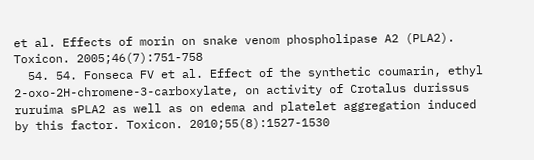et al. Effects of morin on snake venom phospholipase A2 (PLA2). Toxicon. 2005;46(7):751-758
  54. 54. Fonseca FV et al. Effect of the synthetic coumarin, ethyl 2-oxo-2H-chromene-3-carboxylate, on activity of Crotalus durissus ruruima sPLA2 as well as on edema and platelet aggregation induced by this factor. Toxicon. 2010;55(8):1527-1530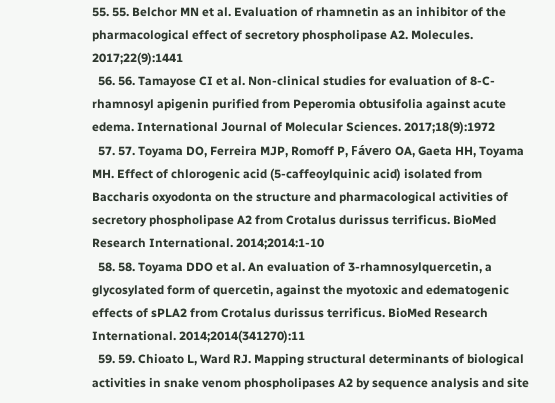55. 55. Belchor MN et al. Evaluation of rhamnetin as an inhibitor of the pharmacological effect of secretory phospholipase A2. Molecules. 2017;22(9):1441
  56. 56. Tamayose CI et al. Non-clinical studies for evaluation of 8-C-rhamnosyl apigenin purified from Peperomia obtusifolia against acute edema. International Journal of Molecular Sciences. 2017;18(9):1972
  57. 57. Toyama DO, Ferreira MJP, Romoff P, Fávero OA, Gaeta HH, Toyama MH. Effect of chlorogenic acid (5-caffeoylquinic acid) isolated from Baccharis oxyodonta on the structure and pharmacological activities of secretory phospholipase A2 from Crotalus durissus terrificus. BioMed Research International. 2014;2014:1-10
  58. 58. Toyama DDO et al. An evaluation of 3-rhamnosylquercetin, a glycosylated form of quercetin, against the myotoxic and edematogenic effects of sPLA2 from Crotalus durissus terrificus. BioMed Research International. 2014;2014(341270):11
  59. 59. Chioato L, Ward RJ. Mapping structural determinants of biological activities in snake venom phospholipases A2 by sequence analysis and site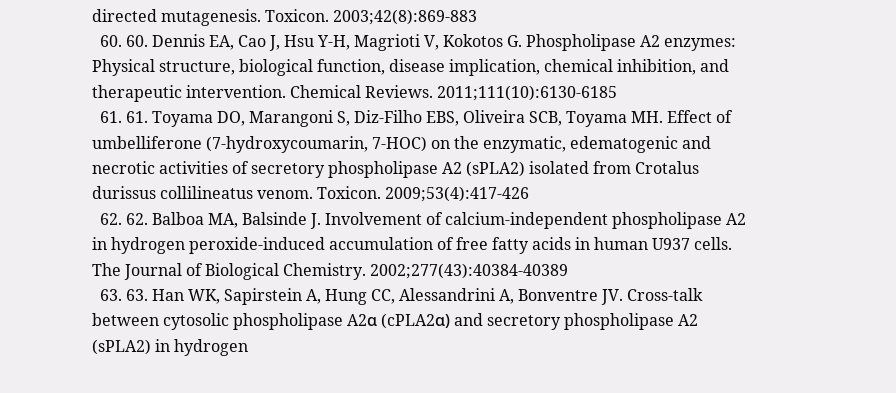directed mutagenesis. Toxicon. 2003;42(8):869-883
  60. 60. Dennis EA, Cao J, Hsu Y-H, Magrioti V, Kokotos G. Phospholipase A2 enzymes: Physical structure, biological function, disease implication, chemical inhibition, and therapeutic intervention. Chemical Reviews. 2011;111(10):6130-6185
  61. 61. Toyama DO, Marangoni S, Diz-Filho EBS, Oliveira SCB, Toyama MH. Effect of umbelliferone (7-hydroxycoumarin, 7-HOC) on the enzymatic, edematogenic and necrotic activities of secretory phospholipase A2 (sPLA2) isolated from Crotalus durissus collilineatus venom. Toxicon. 2009;53(4):417-426
  62. 62. Balboa MA, Balsinde J. Involvement of calcium-independent phospholipase A2 in hydrogen peroxide-induced accumulation of free fatty acids in human U937 cells. The Journal of Biological Chemistry. 2002;277(43):40384-40389
  63. 63. Han WK, Sapirstein A, Hung CC, Alessandrini A, Bonventre JV. Cross-talk between cytosolic phospholipase A2α (cPLA2α) and secretory phospholipase A2 (sPLA2) in hydrogen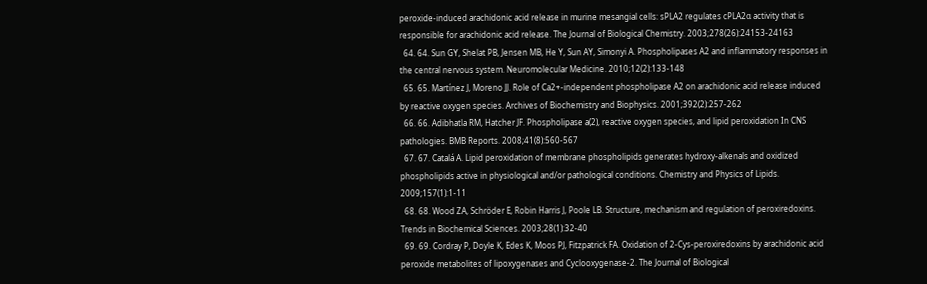peroxide-induced arachidonic acid release in murine mesangial cells: sPLA2 regulates cPLA2α activity that is responsible for arachidonic acid release. The Journal of Biological Chemistry. 2003;278(26):24153-24163
  64. 64. Sun GY, Shelat PB, Jensen MB, He Y, Sun AY, Simonyi A. Phospholipases A2 and inflammatory responses in the central nervous system. Neuromolecular Medicine. 2010;12(2):133-148
  65. 65. Martínez J, Moreno JJ. Role of Ca2+-independent phospholipase A2 on arachidonic acid release induced by reactive oxygen species. Archives of Biochemistry and Biophysics. 2001;392(2):257-262
  66. 66. Adibhatla RM, Hatcher JF. Phospholipase a(2), reactive oxygen species, and lipid peroxidation In CNS pathologies. BMB Reports. 2008;41(8):560-567
  67. 67. Catalá A. Lipid peroxidation of membrane phospholipids generates hydroxy-alkenals and oxidized phospholipids active in physiological and/or pathological conditions. Chemistry and Physics of Lipids. 2009;157(1):1-11
  68. 68. Wood ZA, Schröder E, Robin Harris J, Poole LB. Structure, mechanism and regulation of peroxiredoxins. Trends in Biochemical Sciences. 2003;28(1):32-40
  69. 69. Cordray P, Doyle K, Edes K, Moos PJ, Fitzpatrick FA. Oxidation of 2-Cys-peroxiredoxins by arachidonic acid peroxide metabolites of lipoxygenases and Cyclooxygenase-2. The Journal of Biological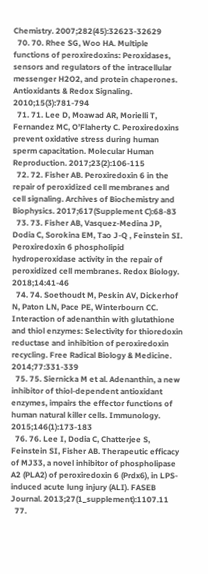Chemistry. 2007;282(45):32623-32629
  70. 70. Rhee SG, Woo HA. Multiple functions of peroxiredoxins: Peroxidases, sensors and regulators of the intracellular messenger H2O2, and protein chaperones. Antioxidants & Redox Signaling. 2010;15(3):781-794
  71. 71. Lee D, Moawad AR, Morielli T, Fernandez MC, O’Flaherty C. Peroxiredoxins prevent oxidative stress during human sperm capacitation. Molecular Human Reproduction. 2017;23(2):106-115
  72. 72. Fisher AB. Peroxiredoxin 6 in the repair of peroxidized cell membranes and cell signaling. Archives of Biochemistry and Biophysics. 2017;617(Supplement C):68-83
  73. 73. Fisher AB, Vasquez-Medina JP, Dodia C, Sorokina EM, Tao J-Q , Feinstein SI. Peroxiredoxin 6 phospholipid hydroperoxidase activity in the repair of peroxidized cell membranes. Redox Biology. 2018;14:41-46
  74. 74. Soethoudt M, Peskin AV, Dickerhof N, Paton LN, Pace PE, Winterbourn CC. Interaction of adenanthin with glutathione and thiol enzymes: Selectivity for thioredoxin reductase and inhibition of peroxiredoxin recycling. Free Radical Biology & Medicine. 2014;77:331-339
  75. 75. Siernicka M et al. Adenanthin, a new inhibitor of thiol-dependent antioxidant enzymes, impairs the effector functions of human natural killer cells. Immunology. 2015;146(1):173-183
  76. 76. Lee I, Dodia C, Chatterjee S, Feinstein SI, Fisher AB. Therapeutic efficacy of MJ33, a novel inhibitor of phospholipase A2 (PLA2) of peroxiredoxin 6 (Prdx6), in LPS-induced acute lung injury (ALI). FASEB Journal. 2013;27(1_supplement):1107.11
  77.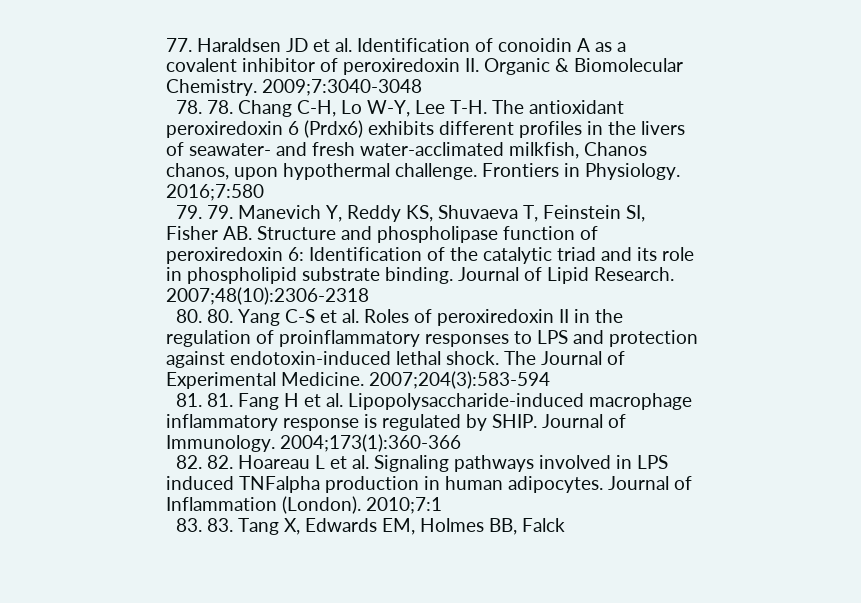77. Haraldsen JD et al. Identification of conoidin A as a covalent inhibitor of peroxiredoxin II. Organic & Biomolecular Chemistry. 2009;7:3040-3048
  78. 78. Chang C-H, Lo W-Y, Lee T-H. The antioxidant peroxiredoxin 6 (Prdx6) exhibits different profiles in the livers of seawater- and fresh water-acclimated milkfish, Chanos chanos, upon hypothermal challenge. Frontiers in Physiology. 2016;7:580
  79. 79. Manevich Y, Reddy KS, Shuvaeva T, Feinstein SI, Fisher AB. Structure and phospholipase function of peroxiredoxin 6: Identification of the catalytic triad and its role in phospholipid substrate binding. Journal of Lipid Research. 2007;48(10):2306-2318
  80. 80. Yang C-S et al. Roles of peroxiredoxin II in the regulation of proinflammatory responses to LPS and protection against endotoxin-induced lethal shock. The Journal of Experimental Medicine. 2007;204(3):583-594
  81. 81. Fang H et al. Lipopolysaccharide-induced macrophage inflammatory response is regulated by SHIP. Journal of Immunology. 2004;173(1):360-366
  82. 82. Hoareau L et al. Signaling pathways involved in LPS induced TNFalpha production in human adipocytes. Journal of Inflammation (London). 2010;7:1
  83. 83. Tang X, Edwards EM, Holmes BB, Falck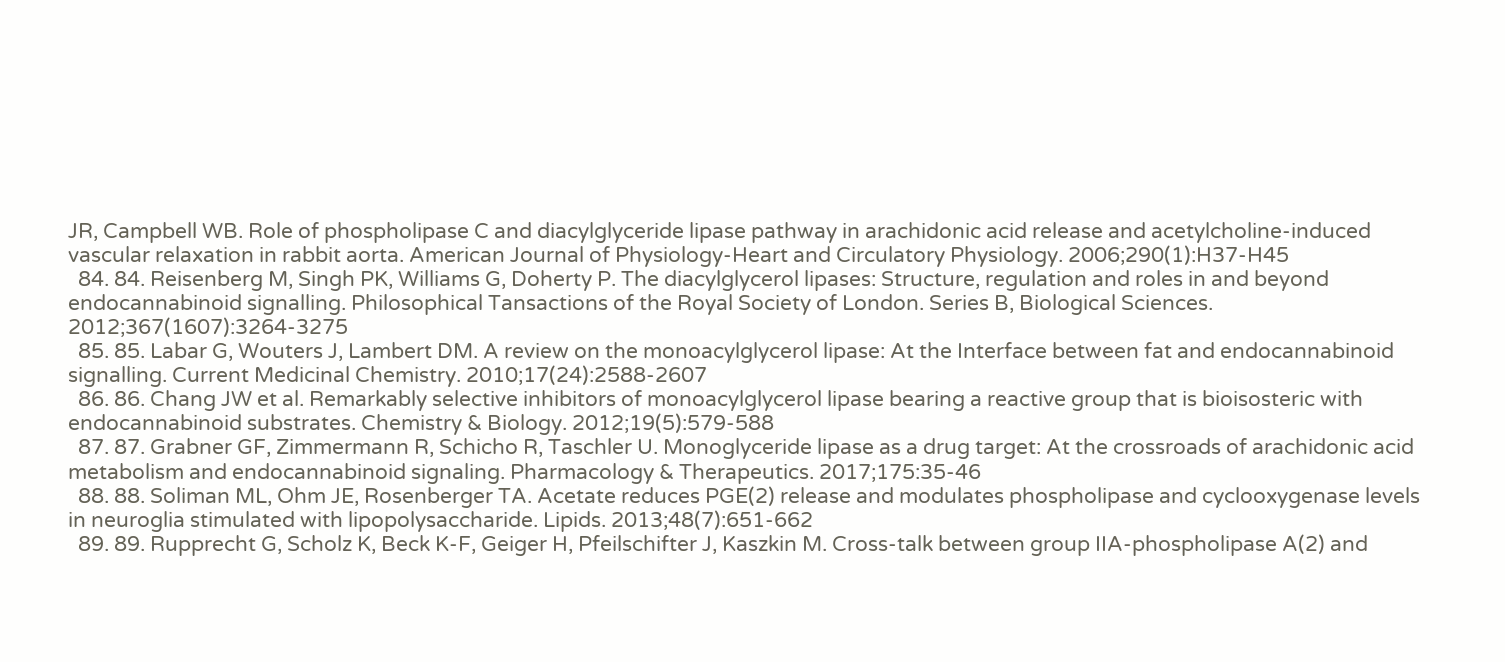JR, Campbell WB. Role of phospholipase C and diacylglyceride lipase pathway in arachidonic acid release and acetylcholine-induced vascular relaxation in rabbit aorta. American Journal of Physiology-Heart and Circulatory Physiology. 2006;290(1):H37-H45
  84. 84. Reisenberg M, Singh PK, Williams G, Doherty P. The diacylglycerol lipases: Structure, regulation and roles in and beyond endocannabinoid signalling. Philosophical Tansactions of the Royal Society of London. Series B, Biological Sciences. 2012;367(1607):3264-3275
  85. 85. Labar G, Wouters J, Lambert DM. A review on the monoacylglycerol lipase: At the Interface between fat and endocannabinoid signalling. Current Medicinal Chemistry. 2010;17(24):2588-2607
  86. 86. Chang JW et al. Remarkably selective inhibitors of monoacylglycerol lipase bearing a reactive group that is bioisosteric with endocannabinoid substrates. Chemistry & Biology. 2012;19(5):579-588
  87. 87. Grabner GF, Zimmermann R, Schicho R, Taschler U. Monoglyceride lipase as a drug target: At the crossroads of arachidonic acid metabolism and endocannabinoid signaling. Pharmacology & Therapeutics. 2017;175:35-46
  88. 88. Soliman ML, Ohm JE, Rosenberger TA. Acetate reduces PGE(2) release and modulates phospholipase and cyclooxygenase levels in neuroglia stimulated with lipopolysaccharide. Lipids. 2013;48(7):651-662
  89. 89. Rupprecht G, Scholz K, Beck K-F, Geiger H, Pfeilschifter J, Kaszkin M. Cross-talk between group IIA-phospholipase A(2) and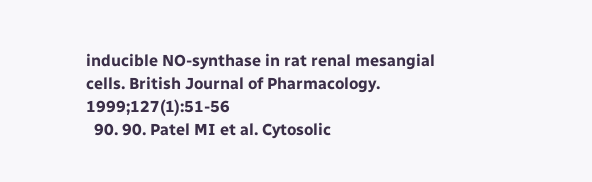inducible NO-synthase in rat renal mesangial cells. British Journal of Pharmacology. 1999;127(1):51-56
  90. 90. Patel MI et al. Cytosolic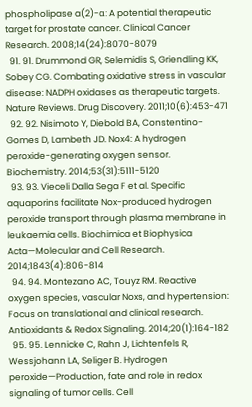phospholipase a(2)-α: A potential therapeutic target for prostate cancer. Clinical Cancer Research. 2008;14(24):8070-8079
  91. 91. Drummond GR, Selemidis S, Griendling KK, Sobey CG. Combating oxidative stress in vascular disease: NADPH oxidases as therapeutic targets. Nature Reviews. Drug Discovery. 2011;10(6):453-471
  92. 92. Nisimoto Y, Diebold BA, Constentino-Gomes D, Lambeth JD. Nox4: A hydrogen peroxide-generating oxygen sensor. Biochemistry. 2014;53(31):5111-5120
  93. 93. Vieceli Dalla Sega F et al. Specific aquaporins facilitate Nox-produced hydrogen peroxide transport through plasma membrane in leukaemia cells. Biochimica et Biophysica Acta—Molecular and Cell Research. 2014;1843(4):806-814
  94. 94. Montezano AC, Touyz RM. Reactive oxygen species, vascular Noxs, and hypertension: Focus on translational and clinical research. Antioxidants & Redox Signaling. 2014;20(1):164-182
  95. 95. Lennicke C, Rahn J, Lichtenfels R, Wessjohann LA, Seliger B. Hydrogen peroxide—Production, fate and role in redox signaling of tumor cells. Cell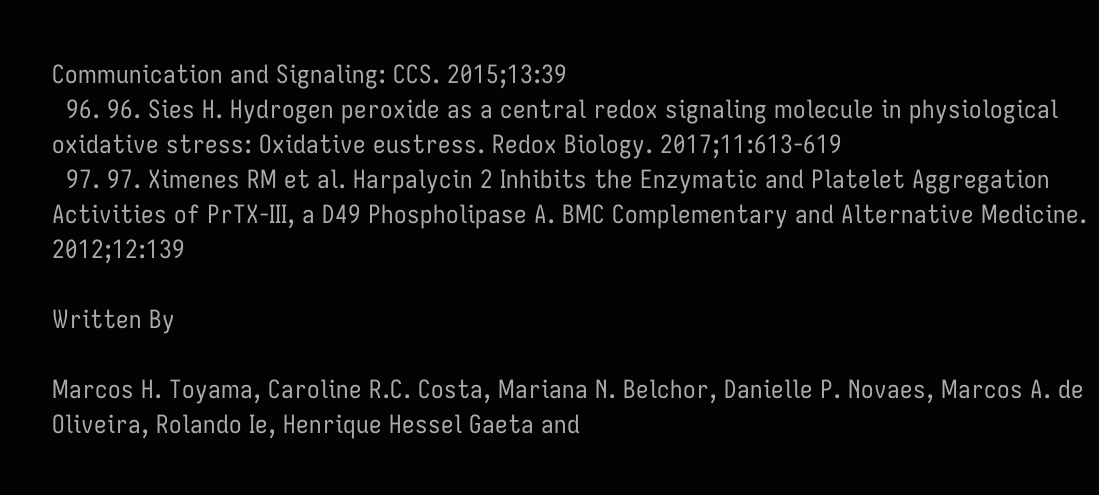Communication and Signaling: CCS. 2015;13:39
  96. 96. Sies H. Hydrogen peroxide as a central redox signaling molecule in physiological oxidative stress: Oxidative eustress. Redox Biology. 2017;11:613-619
  97. 97. Ximenes RM et al. Harpalycin 2 Inhibits the Enzymatic and Platelet Aggregation Activities of PrTX-III, a D49 Phospholipase A. BMC Complementary and Alternative Medicine. 2012;12:139

Written By

Marcos H. Toyama, Caroline R.C. Costa, Mariana N. Belchor, Danielle P. Novaes, Marcos A. de Oliveira, Rolando Ie, Henrique Hessel Gaeta and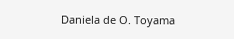Daniela de O. Toyama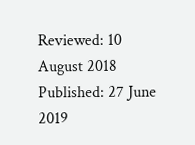Reviewed: 10 August 2018 Published: 27 June 2019